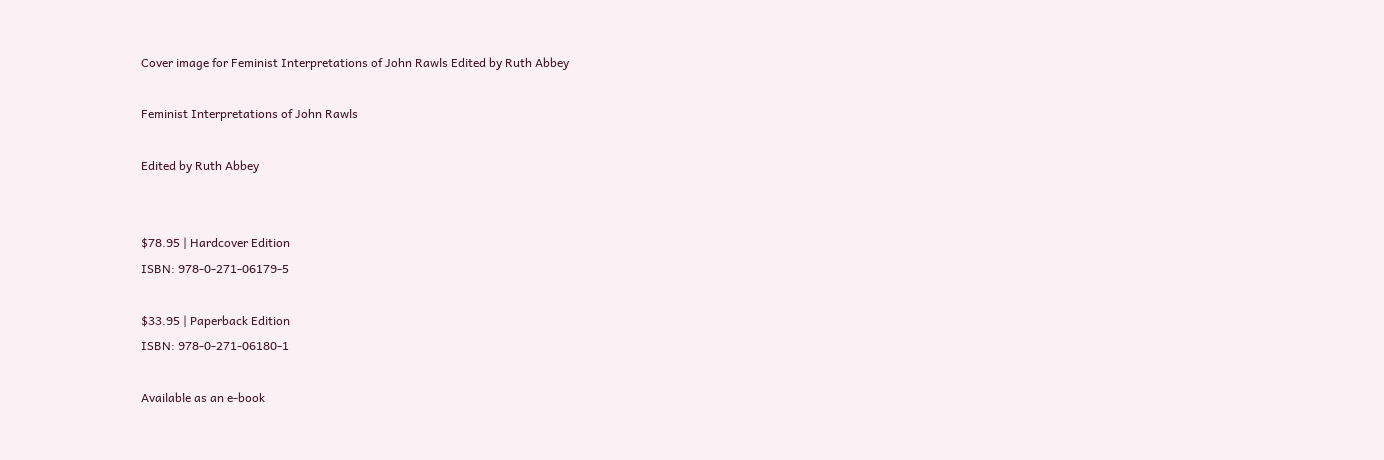Cover image for Feminist Interpretations of John Rawls Edited by Ruth Abbey

Feminist Interpretations of John Rawls

Edited by Ruth Abbey


$78.95 | Hardcover Edition
ISBN: 978-0-271-06179-5

$33.95 | Paperback Edition
ISBN: 978-0-271-06180-1

Available as an e-book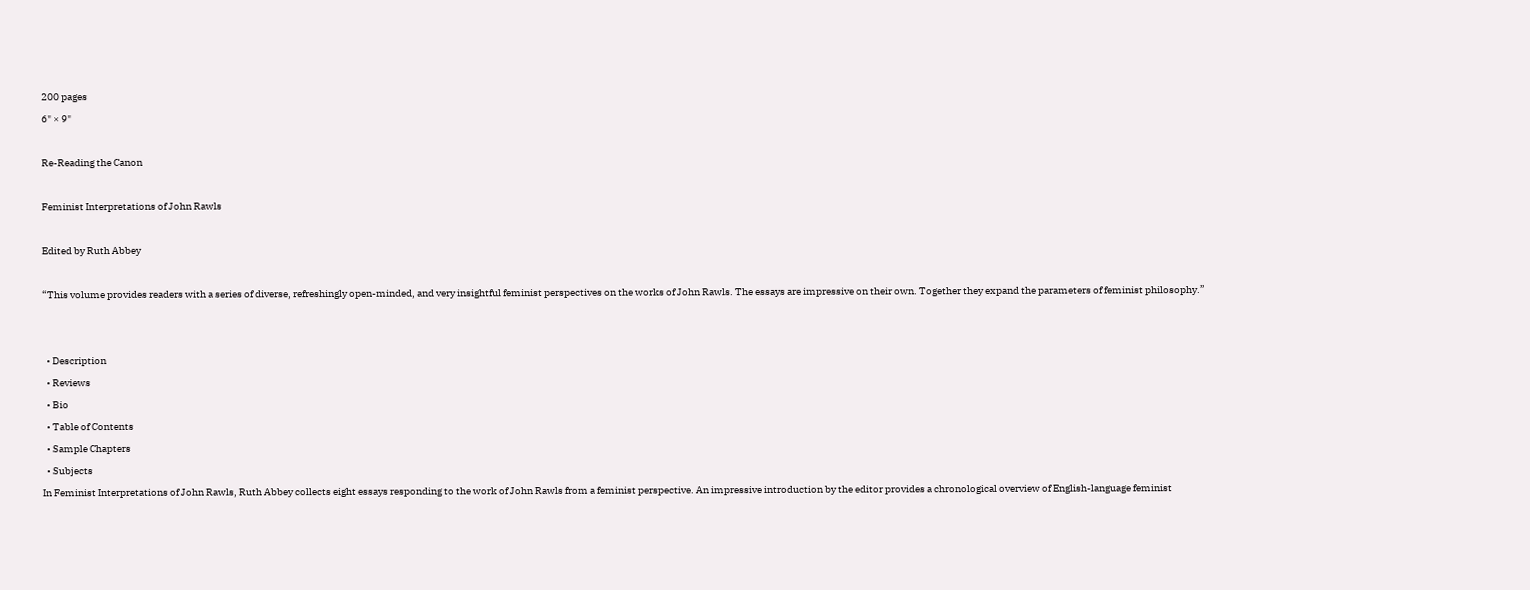200 pages
6" × 9"

Re-Reading the Canon

Feminist Interpretations of John Rawls

Edited by Ruth Abbey

“This volume provides readers with a series of diverse, refreshingly open-minded, and very insightful feminist perspectives on the works of John Rawls. The essays are impressive on their own. Together they expand the parameters of feminist philosophy.”


  • Description
  • Reviews
  • Bio
  • Table of Contents
  • Sample Chapters
  • Subjects
In Feminist Interpretations of John Rawls, Ruth Abbey collects eight essays responding to the work of John Rawls from a feminist perspective. An impressive introduction by the editor provides a chronological overview of English-language feminist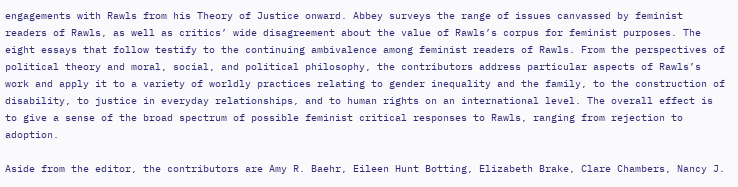engagements with Rawls from his Theory of Justice onward. Abbey surveys the range of issues canvassed by feminist readers of Rawls, as well as critics’ wide disagreement about the value of Rawls’s corpus for feminist purposes. The eight essays that follow testify to the continuing ambivalence among feminist readers of Rawls. From the perspectives of political theory and moral, social, and political philosophy, the contributors address particular aspects of Rawls’s work and apply it to a variety of worldly practices relating to gender inequality and the family, to the construction of disability, to justice in everyday relationships, and to human rights on an international level. The overall effect is to give a sense of the broad spectrum of possible feminist critical responses to Rawls, ranging from rejection to adoption.

Aside from the editor, the contributors are Amy R. Baehr, Eileen Hunt Botting, Elizabeth Brake, Clare Chambers, Nancy J.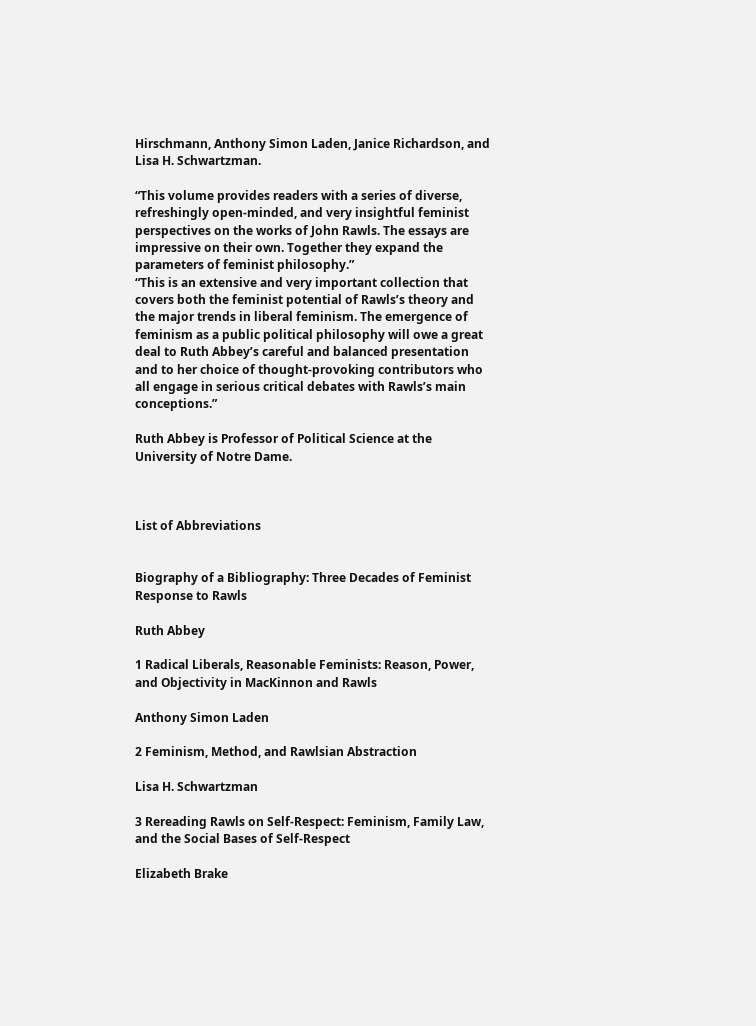Hirschmann, Anthony Simon Laden, Janice Richardson, and Lisa H. Schwartzman.

“This volume provides readers with a series of diverse, refreshingly open-minded, and very insightful feminist perspectives on the works of John Rawls. The essays are impressive on their own. Together they expand the parameters of feminist philosophy.”
“This is an extensive and very important collection that covers both the feminist potential of Rawls’s theory and the major trends in liberal feminism. The emergence of feminism as a public political philosophy will owe a great deal to Ruth Abbey’s careful and balanced presentation and to her choice of thought-provoking contributors who all engage in serious critical debates with Rawls’s main conceptions.”

Ruth Abbey is Professor of Political Science at the University of Notre Dame.



List of Abbreviations


Biography of a Bibliography: Three Decades of Feminist Response to Rawls

Ruth Abbey

1 Radical Liberals, Reasonable Feminists: Reason, Power, and Objectivity in MacKinnon and Rawls

Anthony Simon Laden

2 Feminism, Method, and Rawlsian Abstraction

Lisa H. Schwartzman

3 Rereading Rawls on Self-Respect: Feminism, Family Law, and the Social Bases of Self-Respect

Elizabeth Brake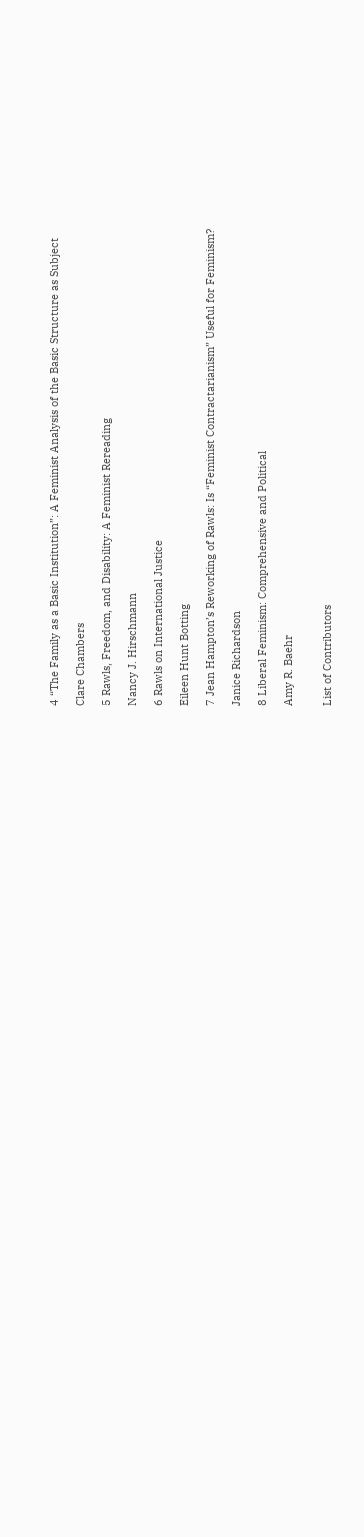4 “The Family as a Basic Institution”: A Feminist Analysis of the Basic Structure as Subject

Clare Chambers

5 Rawls, Freedom, and Disability: A Feminist Rereading

Nancy J. Hirschmann

6 Rawls on International Justice

Eileen Hunt Botting

7 Jean Hampton’s Reworking of Rawls: Is “Feminist Contractarianism” Useful for Feminism?

Janice Richardson

8 Liberal Feminism: Comprehensive and Political

Amy R. Baehr


List of Contributors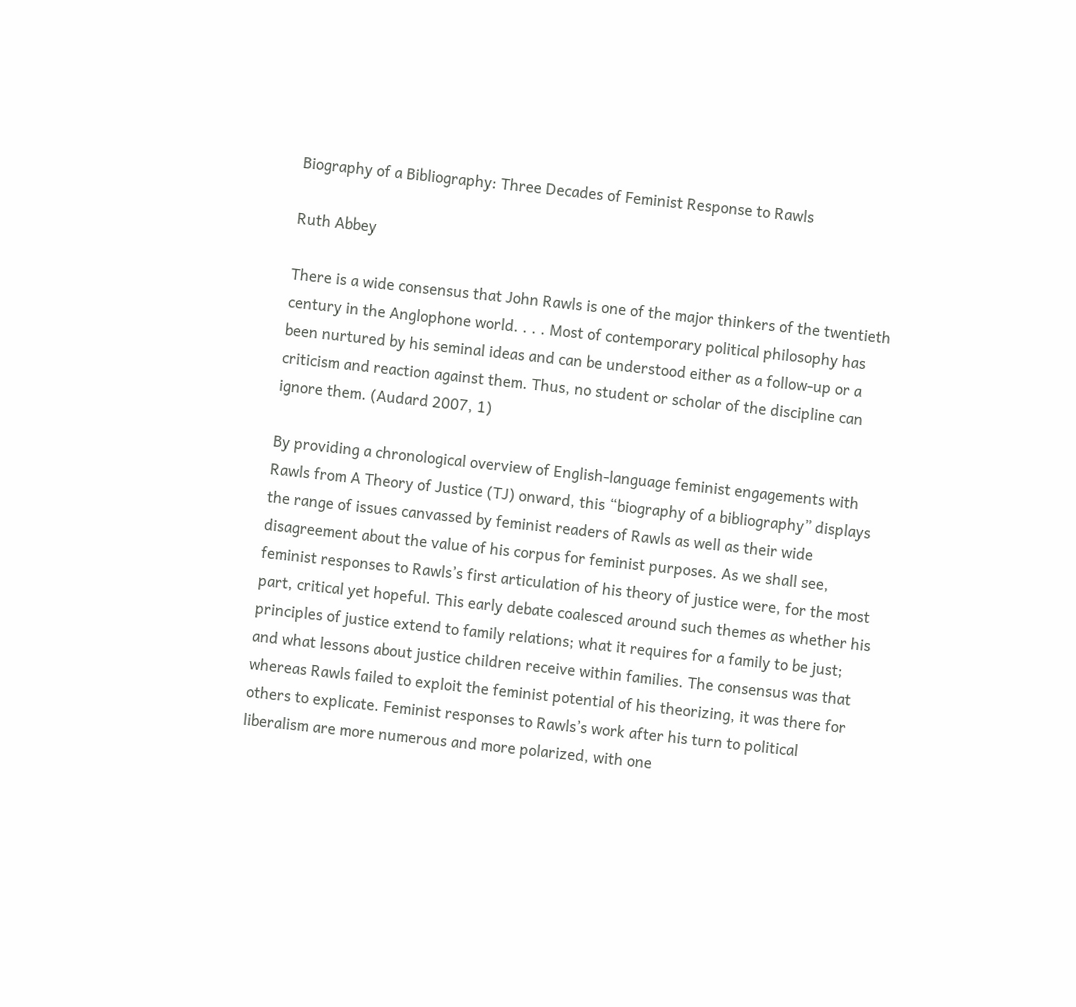Biography of a Bibliography: Three Decades of Feminist Response to Rawls

Ruth Abbey

There is a wide consensus that John Rawls is one of the major thinkers of the twentieth century in the Anglophone world. . . . Most of contemporary political philosophy has been nurtured by his seminal ideas and can be understood either as a follow-up or a criticism and reaction against them. Thus, no student or scholar of the discipline can ignore them. (Audard 2007, 1)

By providing a chronological overview of English-language feminist engagements with Rawls from A Theory of Justice (TJ) onward, this “biography of a bibliography” displays the range of issues canvassed by feminist readers of Rawls as well as their wide disagreement about the value of his corpus for feminist purposes. As we shall see, feminist responses to Rawls’s first articulation of his theory of justice were, for the most part, critical yet hopeful. This early debate coalesced around such themes as whether his principles of justice extend to family relations; what it requires for a family to be just; and what lessons about justice children receive within families. The consensus was that whereas Rawls failed to exploit the feminist potential of his theorizing, it was there for others to explicate. Feminist responses to Rawls’s work after his turn to political liberalism are more numerous and more polarized, with one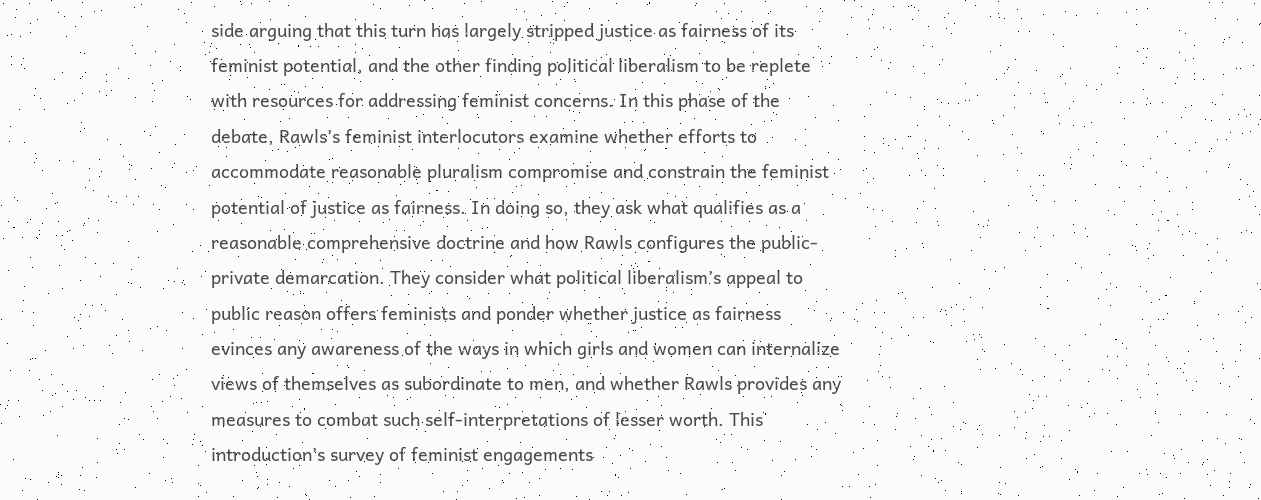side arguing that this turn has largely stripped justice as fairness of its feminist potential, and the other finding political liberalism to be replete with resources for addressing feminist concerns. In this phase of the debate, Rawls’s feminist interlocutors examine whether efforts to accommodate reasonable pluralism compromise and constrain the feminist potential of justice as fairness. In doing so, they ask what qualifies as a reasonable comprehensive doctrine and how Rawls configures the public-private demarcation. They consider what political liberalism’s appeal to public reason offers feminists and ponder whether justice as fairness evinces any awareness of the ways in which girls and women can internalize views of themselves as subordinate to men, and whether Rawls provides any measures to combat such self-interpretations of lesser worth. This introduction’s survey of feminist engagements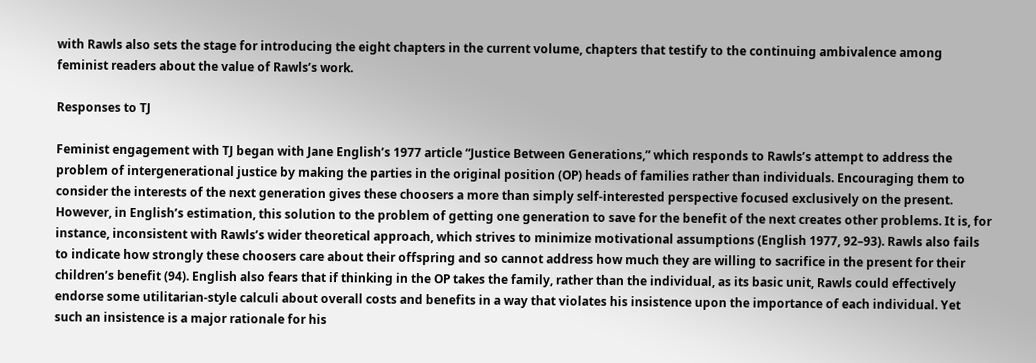with Rawls also sets the stage for introducing the eight chapters in the current volume, chapters that testify to the continuing ambivalence among feminist readers about the value of Rawls’s work.

Responses to TJ

Feminist engagement with TJ began with Jane English’s 1977 article “Justice Between Generations,” which responds to Rawls’s attempt to address the problem of intergenerational justice by making the parties in the original position (OP) heads of families rather than individuals. Encouraging them to consider the interests of the next generation gives these choosers a more than simply self-interested perspective focused exclusively on the present. However, in English’s estimation, this solution to the problem of getting one generation to save for the benefit of the next creates other problems. It is, for instance, inconsistent with Rawls’s wider theoretical approach, which strives to minimize motivational assumptions (English 1977, 92–93). Rawls also fails to indicate how strongly these choosers care about their offspring and so cannot address how much they are willing to sacrifice in the present for their children’s benefit (94). English also fears that if thinking in the OP takes the family, rather than the individual, as its basic unit, Rawls could effectively endorse some utilitarian-style calculi about overall costs and benefits in a way that violates his insistence upon the importance of each individual. Yet such an insistence is a major rationale for his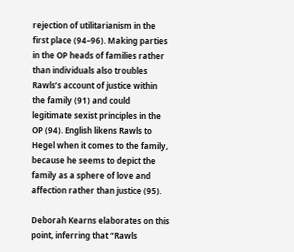rejection of utilitarianism in the first place (94–96). Making parties in the OP heads of families rather than individuals also troubles Rawls’s account of justice within the family (91) and could legitimate sexist principles in the OP (94). English likens Rawls to Hegel when it comes to the family, because he seems to depict the family as a sphere of love and affection rather than justice (95).

Deborah Kearns elaborates on this point, inferring that “Rawls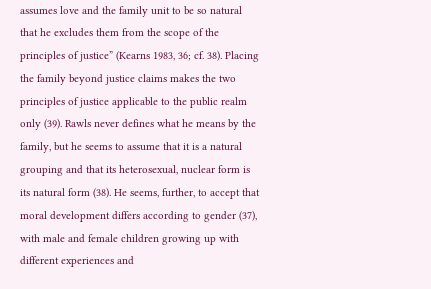assumes love and the family unit to be so natural that he excludes them from the scope of the principles of justice” (Kearns 1983, 36; cf. 38). Placing the family beyond justice claims makes the two principles of justice applicable to the public realm only (39). Rawls never defines what he means by the family, but he seems to assume that it is a natural grouping and that its heterosexual, nuclear form is its natural form (38). He seems, further, to accept that moral development differs according to gender (37), with male and female children growing up with different experiences and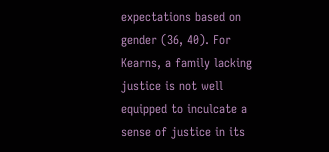expectations based on gender (36, 40). For Kearns, a family lacking justice is not well equipped to inculcate a sense of justice in its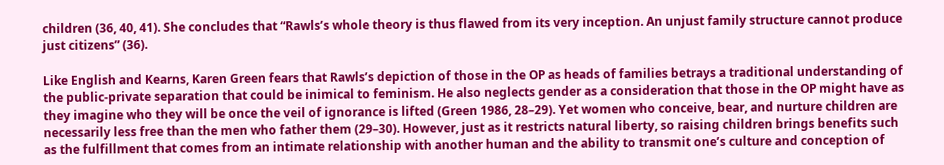children (36, 40, 41). She concludes that “Rawls’s whole theory is thus flawed from its very inception. An unjust family structure cannot produce just citizens” (36).

Like English and Kearns, Karen Green fears that Rawls’s depiction of those in the OP as heads of families betrays a traditional understanding of the public-private separation that could be inimical to feminism. He also neglects gender as a consideration that those in the OP might have as they imagine who they will be once the veil of ignorance is lifted (Green 1986, 28–29). Yet women who conceive, bear, and nurture children are necessarily less free than the men who father them (29–30). However, just as it restricts natural liberty, so raising children brings benefits such as the fulfillment that comes from an intimate relationship with another human and the ability to transmit one’s culture and conception of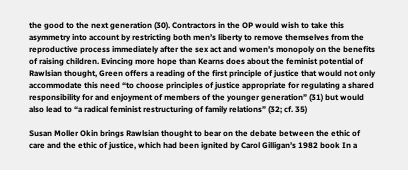the good to the next generation (30). Contractors in the OP would wish to take this asymmetry into account by restricting both men’s liberty to remove themselves from the reproductive process immediately after the sex act and women’s monopoly on the benefits of raising children. Evincing more hope than Kearns does about the feminist potential of Rawlsian thought, Green offers a reading of the first principle of justice that would not only accommodate this need “to choose principles of justice appropriate for regulating a shared responsibility for and enjoyment of members of the younger generation” (31) but would also lead to “a radical feminist restructuring of family relations” (32; cf. 35)

Susan Moller Okin brings Rawlsian thought to bear on the debate between the ethic of care and the ethic of justice, which had been ignited by Carol Gilligan’s 1982 book In a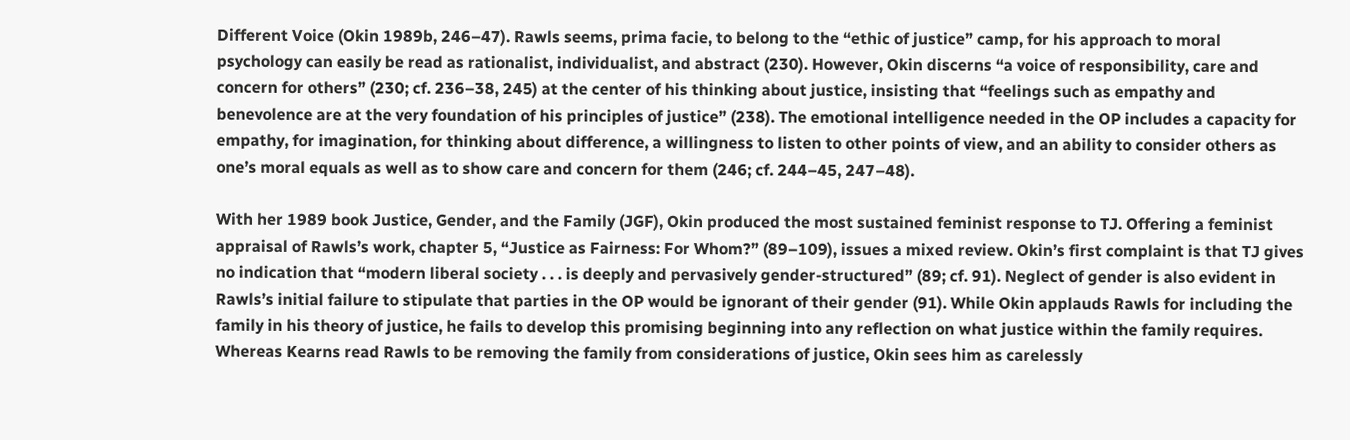Different Voice (Okin 1989b, 246–47). Rawls seems, prima facie, to belong to the “ethic of justice” camp, for his approach to moral psychology can easily be read as rationalist, individualist, and abstract (230). However, Okin discerns “a voice of responsibility, care and concern for others” (230; cf. 236–38, 245) at the center of his thinking about justice, insisting that “feelings such as empathy and benevolence are at the very foundation of his principles of justice” (238). The emotional intelligence needed in the OP includes a capacity for empathy, for imagination, for thinking about difference, a willingness to listen to other points of view, and an ability to consider others as one’s moral equals as well as to show care and concern for them (246; cf. 244–45, 247–48).

With her 1989 book Justice, Gender, and the Family (JGF), Okin produced the most sustained feminist response to TJ. Offering a feminist appraisal of Rawls’s work, chapter 5, “Justice as Fairness: For Whom?” (89–109), issues a mixed review. Okin’s first complaint is that TJ gives no indication that “modern liberal society . . . is deeply and pervasively gender-structured” (89; cf. 91). Neglect of gender is also evident in Rawls’s initial failure to stipulate that parties in the OP would be ignorant of their gender (91). While Okin applauds Rawls for including the family in his theory of justice, he fails to develop this promising beginning into any reflection on what justice within the family requires. Whereas Kearns read Rawls to be removing the family from considerations of justice, Okin sees him as carelessly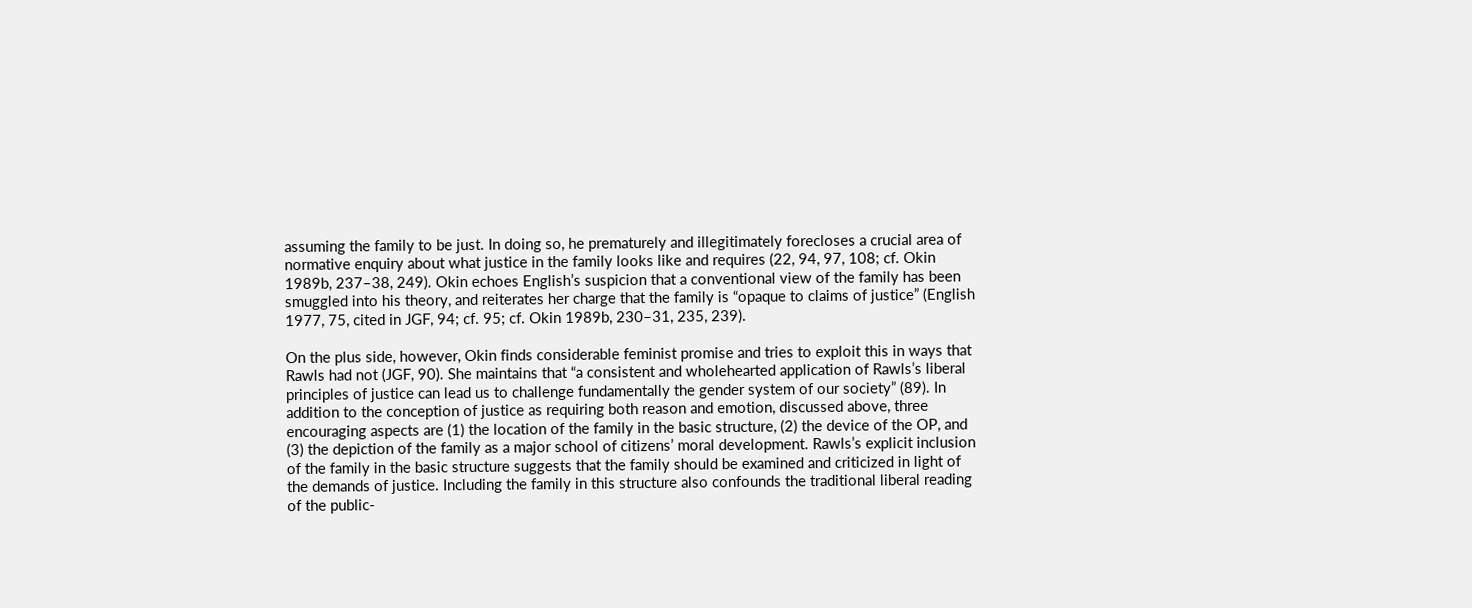assuming the family to be just. In doing so, he prematurely and illegitimately forecloses a crucial area of normative enquiry about what justice in the family looks like and requires (22, 94, 97, 108; cf. Okin 1989b, 237–38, 249). Okin echoes English’s suspicion that a conventional view of the family has been smuggled into his theory, and reiterates her charge that the family is “opaque to claims of justice” (English 1977, 75, cited in JGF, 94; cf. 95; cf. Okin 1989b, 230–31, 235, 239).

On the plus side, however, Okin finds considerable feminist promise and tries to exploit this in ways that Rawls had not (JGF, 90). She maintains that “a consistent and wholehearted application of Rawls’s liberal principles of justice can lead us to challenge fundamentally the gender system of our society” (89). In addition to the conception of justice as requiring both reason and emotion, discussed above, three encouraging aspects are (1) the location of the family in the basic structure, (2) the device of the OP, and (3) the depiction of the family as a major school of citizens’ moral development. Rawls’s explicit inclusion of the family in the basic structure suggests that the family should be examined and criticized in light of the demands of justice. Including the family in this structure also confounds the traditional liberal reading of the public-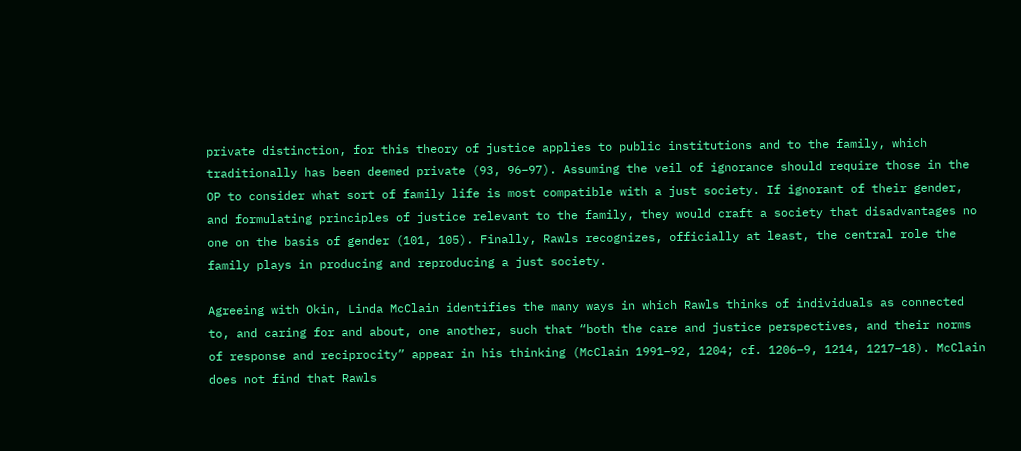private distinction, for this theory of justice applies to public institutions and to the family, which traditionally has been deemed private (93, 96–97). Assuming the veil of ignorance should require those in the OP to consider what sort of family life is most compatible with a just society. If ignorant of their gender, and formulating principles of justice relevant to the family, they would craft a society that disadvantages no one on the basis of gender (101, 105). Finally, Rawls recognizes, officially at least, the central role the family plays in producing and reproducing a just society.

Agreeing with Okin, Linda McClain identifies the many ways in which Rawls thinks of individuals as connected to, and caring for and about, one another, such that “both the care and justice perspectives, and their norms of response and reciprocity” appear in his thinking (McClain 1991–92, 1204; cf. 1206–9, 1214, 1217–18). McClain does not find that Rawls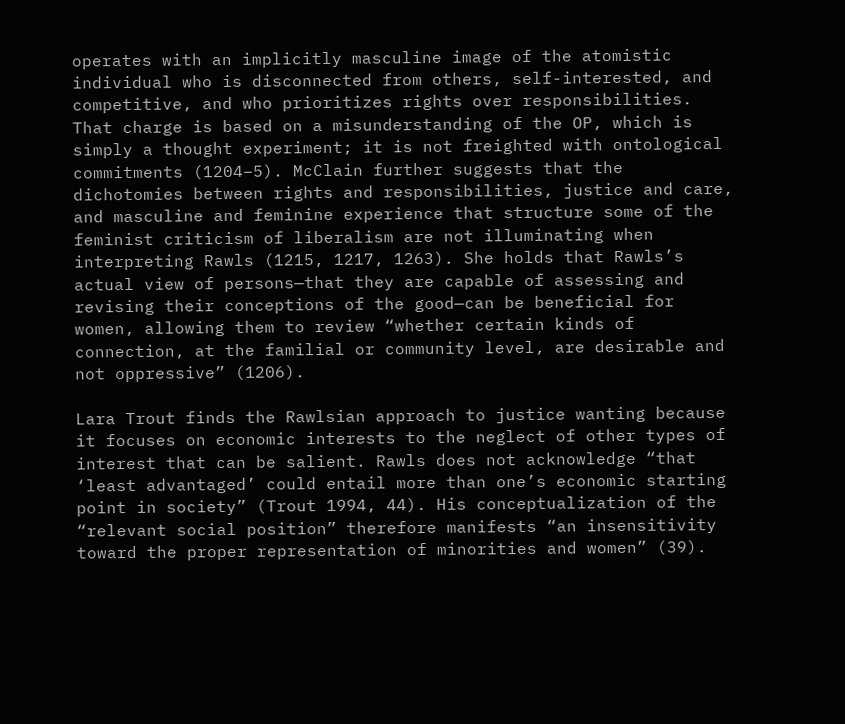operates with an implicitly masculine image of the atomistic individual who is disconnected from others, self-interested, and competitive, and who prioritizes rights over responsibilities. That charge is based on a misunderstanding of the OP, which is simply a thought experiment; it is not freighted with ontological commitments (1204–5). McClain further suggests that the dichotomies between rights and responsibilities, justice and care, and masculine and feminine experience that structure some of the feminist criticism of liberalism are not illuminating when interpreting Rawls (1215, 1217, 1263). She holds that Rawls’s actual view of persons—that they are capable of assessing and revising their conceptions of the good—can be beneficial for women, allowing them to review “whether certain kinds of connection, at the familial or community level, are desirable and not oppressive” (1206).

Lara Trout finds the Rawlsian approach to justice wanting because it focuses on economic interests to the neglect of other types of interest that can be salient. Rawls does not acknowledge “that ‘least advantaged’ could entail more than one’s economic starting point in society” (Trout 1994, 44). His conceptualization of the “relevant social position” therefore manifests “an insensitivity toward the proper representation of minorities and women” (39).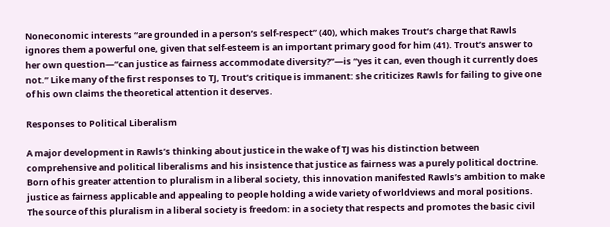Noneconomic interests “are grounded in a person’s self-respect” (40), which makes Trout’s charge that Rawls ignores them a powerful one, given that self-esteem is an important primary good for him (41). Trout’s answer to her own question—“can justice as fairness accommodate diversity?”—is “yes it can, even though it currently does not.” Like many of the first responses to TJ, Trout’s critique is immanent: she criticizes Rawls for failing to give one of his own claims the theoretical attention it deserves.

Responses to Political Liberalism

A major development in Rawls’s thinking about justice in the wake of TJ was his distinction between comprehensive and political liberalisms and his insistence that justice as fairness was a purely political doctrine. Born of his greater attention to pluralism in a liberal society, this innovation manifested Rawls’s ambition to make justice as fairness applicable and appealing to people holding a wide variety of worldviews and moral positions. The source of this pluralism in a liberal society is freedom: in a society that respects and promotes the basic civil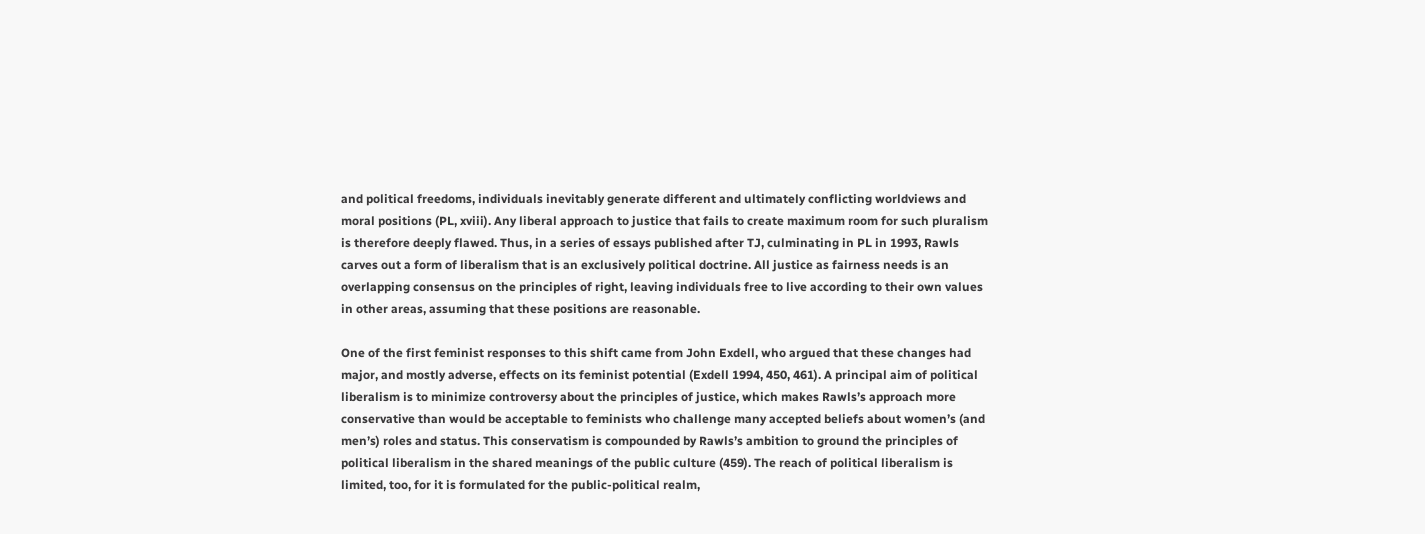and political freedoms, individuals inevitably generate different and ultimately conflicting worldviews and moral positions (PL, xviii). Any liberal approach to justice that fails to create maximum room for such pluralism is therefore deeply flawed. Thus, in a series of essays published after TJ, culminating in PL in 1993, Rawls carves out a form of liberalism that is an exclusively political doctrine. All justice as fairness needs is an overlapping consensus on the principles of right, leaving individuals free to live according to their own values in other areas, assuming that these positions are reasonable.

One of the first feminist responses to this shift came from John Exdell, who argued that these changes had major, and mostly adverse, effects on its feminist potential (Exdell 1994, 450, 461). A principal aim of political liberalism is to minimize controversy about the principles of justice, which makes Rawls’s approach more conservative than would be acceptable to feminists who challenge many accepted beliefs about women’s (and men’s) roles and status. This conservatism is compounded by Rawls’s ambition to ground the principles of political liberalism in the shared meanings of the public culture (459). The reach of political liberalism is limited, too, for it is formulated for the public-political realm,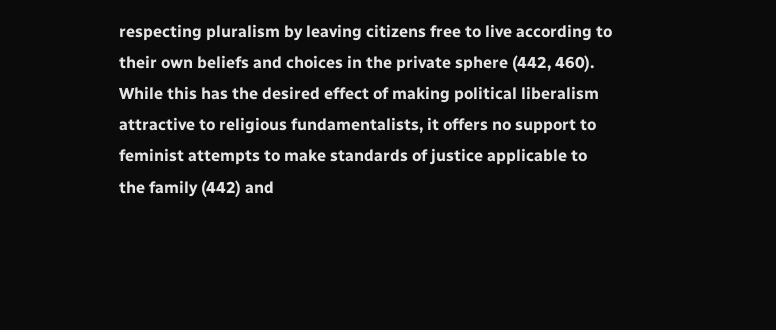respecting pluralism by leaving citizens free to live according to their own beliefs and choices in the private sphere (442, 460). While this has the desired effect of making political liberalism attractive to religious fundamentalists, it offers no support to feminist attempts to make standards of justice applicable to the family (442) and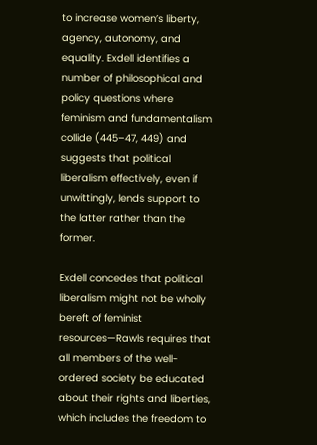to increase women’s liberty, agency, autonomy, and equality. Exdell identifies a number of philosophical and policy questions where feminism and fundamentalism collide (445–47, 449) and suggests that political liberalism effectively, even if unwittingly, lends support to the latter rather than the former.

Exdell concedes that political liberalism might not be wholly bereft of feminist resources—Rawls requires that all members of the well-ordered society be educated about their rights and liberties, which includes the freedom to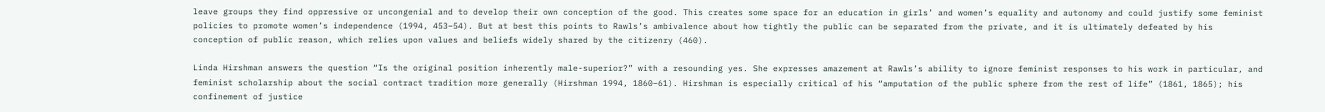leave groups they find oppressive or uncongenial and to develop their own conception of the good. This creates some space for an education in girls’ and women’s equality and autonomy and could justify some feminist policies to promote women’s independence (1994, 453–54). But at best this points to Rawls’s ambivalence about how tightly the public can be separated from the private, and it is ultimately defeated by his conception of public reason, which relies upon values and beliefs widely shared by the citizenry (460).

Linda Hirshman answers the question “Is the original position inherently male-superior?” with a resounding yes. She expresses amazement at Rawls’s ability to ignore feminist responses to his work in particular, and feminist scholarship about the social contract tradition more generally (Hirshman 1994, 1860–61). Hirshman is especially critical of his “amputation of the public sphere from the rest of life” (1861, 1865); his confinement of justice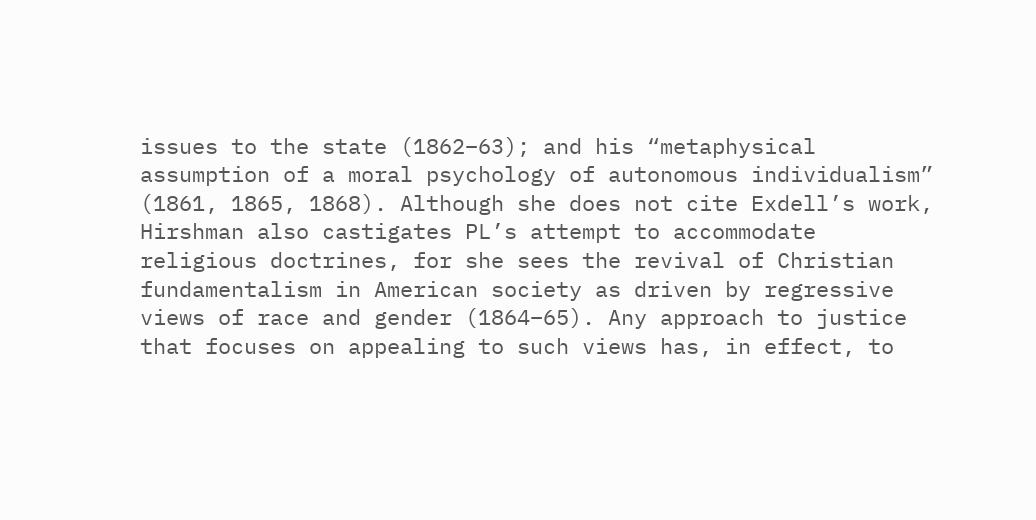issues to the state (1862–63); and his “metaphysical assumption of a moral psychology of autonomous individualism” (1861, 1865, 1868). Although she does not cite Exdell’s work, Hirshman also castigates PL’s attempt to accommodate religious doctrines, for she sees the revival of Christian fundamentalism in American society as driven by regressive views of race and gender (1864–65). Any approach to justice that focuses on appealing to such views has, in effect, to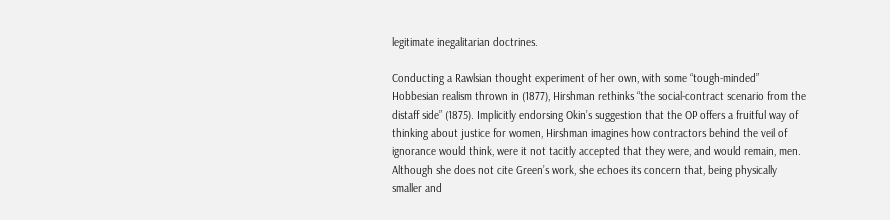legitimate inegalitarian doctrines.

Conducting a Rawlsian thought experiment of her own, with some “tough-minded” Hobbesian realism thrown in (1877), Hirshman rethinks “the social-contract scenario from the distaff side” (1875). Implicitly endorsing Okin’s suggestion that the OP offers a fruitful way of thinking about justice for women, Hirshman imagines how contractors behind the veil of ignorance would think, were it not tacitly accepted that they were, and would remain, men. Although she does not cite Green’s work, she echoes its concern that, being physically smaller and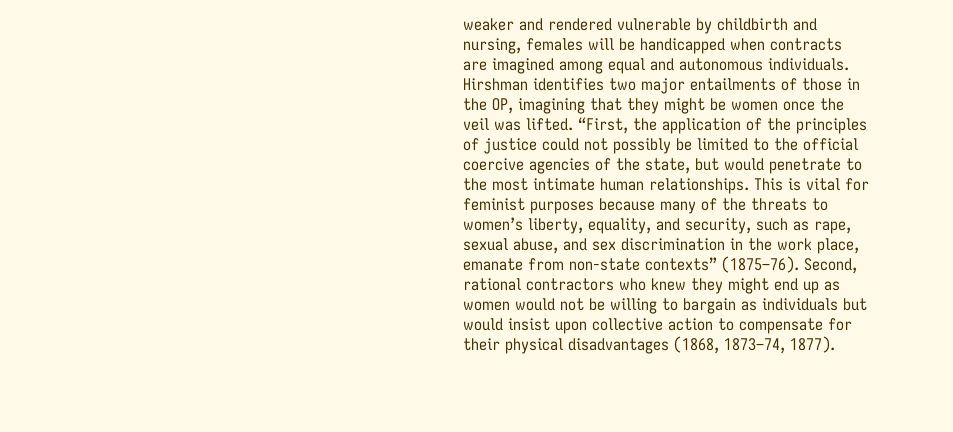weaker and rendered vulnerable by childbirth and nursing, females will be handicapped when contracts are imagined among equal and autonomous individuals. Hirshman identifies two major entailments of those in the OP, imagining that they might be women once the veil was lifted. “First, the application of the principles of justice could not possibly be limited to the official coercive agencies of the state, but would penetrate to the most intimate human relationships. This is vital for feminist purposes because many of the threats to women’s liberty, equality, and security, such as rape, sexual abuse, and sex discrimination in the work place, emanate from non-state contexts” (1875–76). Second, rational contractors who knew they might end up as women would not be willing to bargain as individuals but would insist upon collective action to compensate for their physical disadvantages (1868, 1873–74, 1877).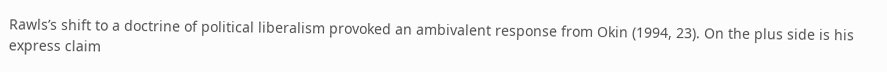Rawls’s shift to a doctrine of political liberalism provoked an ambivalent response from Okin (1994, 23). On the plus side is his express claim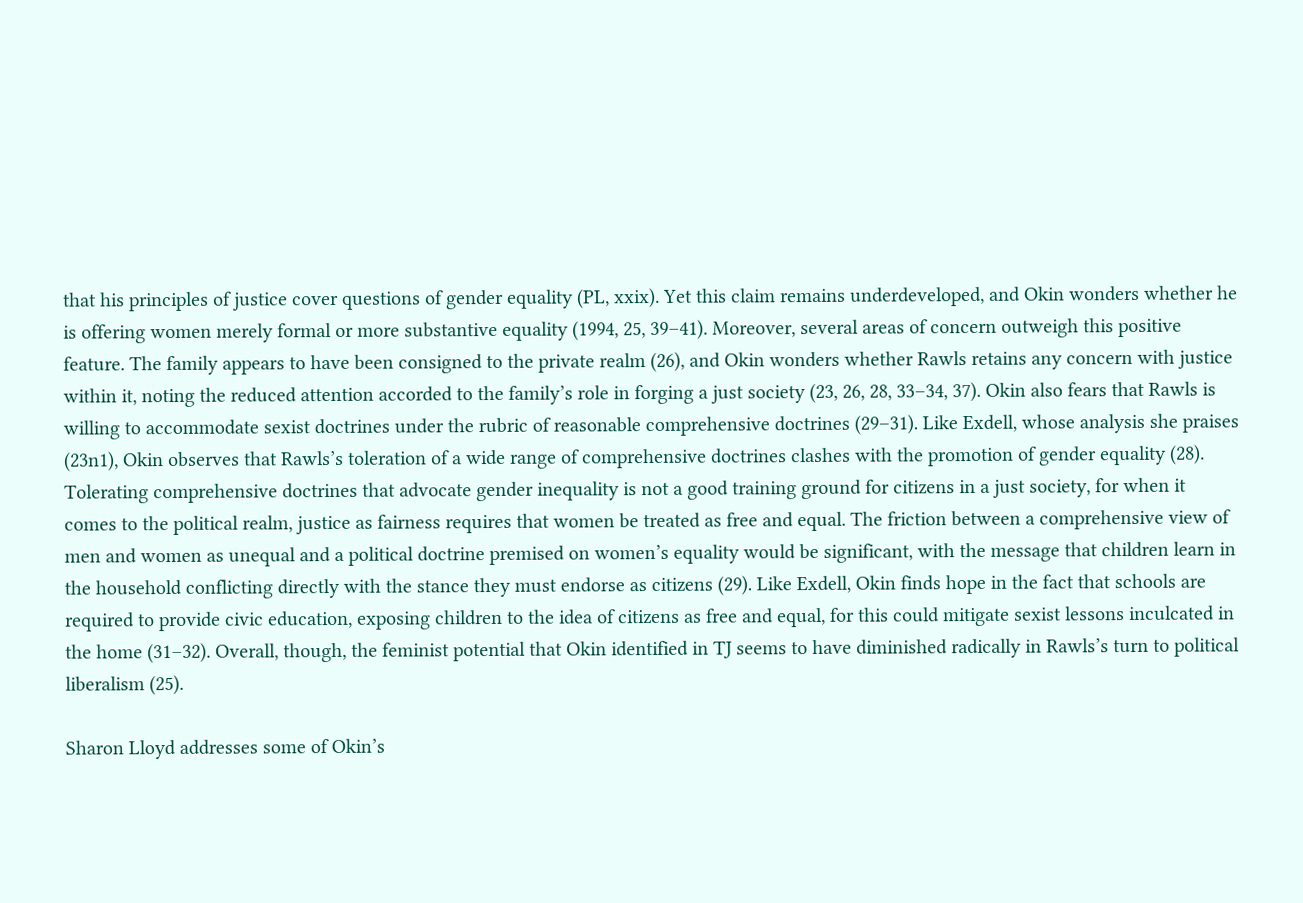that his principles of justice cover questions of gender equality (PL, xxix). Yet this claim remains underdeveloped, and Okin wonders whether he is offering women merely formal or more substantive equality (1994, 25, 39–41). Moreover, several areas of concern outweigh this positive feature. The family appears to have been consigned to the private realm (26), and Okin wonders whether Rawls retains any concern with justice within it, noting the reduced attention accorded to the family’s role in forging a just society (23, 26, 28, 33–34, 37). Okin also fears that Rawls is willing to accommodate sexist doctrines under the rubric of reasonable comprehensive doctrines (29–31). Like Exdell, whose analysis she praises (23n1), Okin observes that Rawls’s toleration of a wide range of comprehensive doctrines clashes with the promotion of gender equality (28). Tolerating comprehensive doctrines that advocate gender inequality is not a good training ground for citizens in a just society, for when it comes to the political realm, justice as fairness requires that women be treated as free and equal. The friction between a comprehensive view of men and women as unequal and a political doctrine premised on women’s equality would be significant, with the message that children learn in the household conflicting directly with the stance they must endorse as citizens (29). Like Exdell, Okin finds hope in the fact that schools are required to provide civic education, exposing children to the idea of citizens as free and equal, for this could mitigate sexist lessons inculcated in the home (31–32). Overall, though, the feminist potential that Okin identified in TJ seems to have diminished radically in Rawls’s turn to political liberalism (25).

Sharon Lloyd addresses some of Okin’s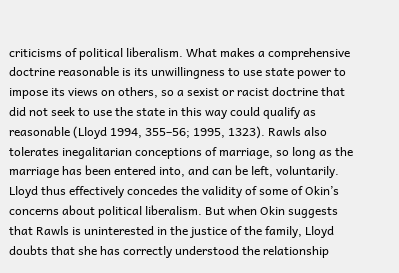criticisms of political liberalism. What makes a comprehensive doctrine reasonable is its unwillingness to use state power to impose its views on others, so a sexist or racist doctrine that did not seek to use the state in this way could qualify as reasonable (Lloyd 1994, 355–56; 1995, 1323). Rawls also tolerates inegalitarian conceptions of marriage, so long as the marriage has been entered into, and can be left, voluntarily. Lloyd thus effectively concedes the validity of some of Okin’s concerns about political liberalism. But when Okin suggests that Rawls is uninterested in the justice of the family, Lloyd doubts that she has correctly understood the relationship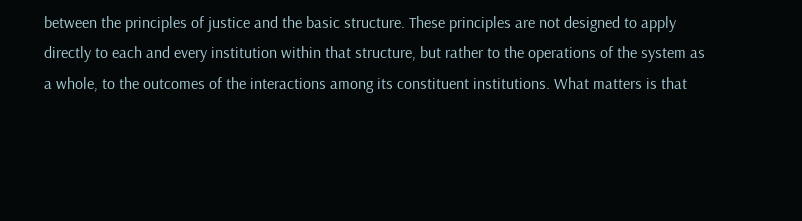between the principles of justice and the basic structure. These principles are not designed to apply directly to each and every institution within that structure, but rather to the operations of the system as a whole, to the outcomes of the interactions among its constituent institutions. What matters is that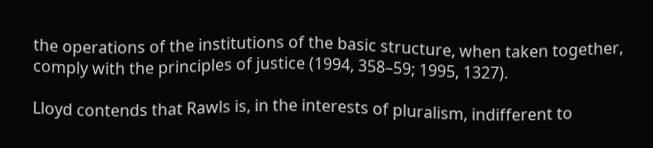the operations of the institutions of the basic structure, when taken together, comply with the principles of justice (1994, 358–59; 1995, 1327).

Lloyd contends that Rawls is, in the interests of pluralism, indifferent to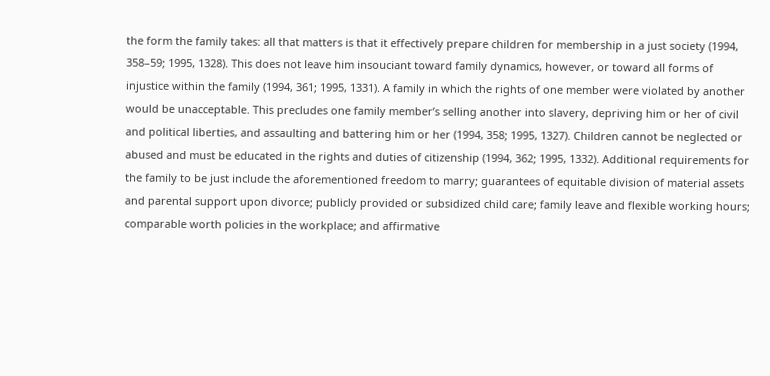the form the family takes: all that matters is that it effectively prepare children for membership in a just society (1994, 358–59; 1995, 1328). This does not leave him insouciant toward family dynamics, however, or toward all forms of injustice within the family (1994, 361; 1995, 1331). A family in which the rights of one member were violated by another would be unacceptable. This precludes one family member’s selling another into slavery, depriving him or her of civil and political liberties, and assaulting and battering him or her (1994, 358; 1995, 1327). Children cannot be neglected or abused and must be educated in the rights and duties of citizenship (1994, 362; 1995, 1332). Additional requirements for the family to be just include the aforementioned freedom to marry; guarantees of equitable division of material assets and parental support upon divorce; publicly provided or subsidized child care; family leave and flexible working hours; comparable worth policies in the workplace; and affirmative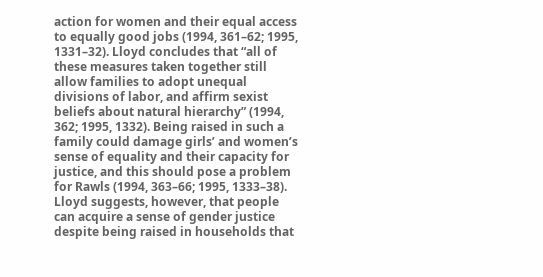action for women and their equal access to equally good jobs (1994, 361–62; 1995, 1331–32). Lloyd concludes that “all of these measures taken together still allow families to adopt unequal divisions of labor, and affirm sexist beliefs about natural hierarchy” (1994, 362; 1995, 1332). Being raised in such a family could damage girls’ and women’s sense of equality and their capacity for justice, and this should pose a problem for Rawls (1994, 363–66; 1995, 1333–38). Lloyd suggests, however, that people can acquire a sense of gender justice despite being raised in households that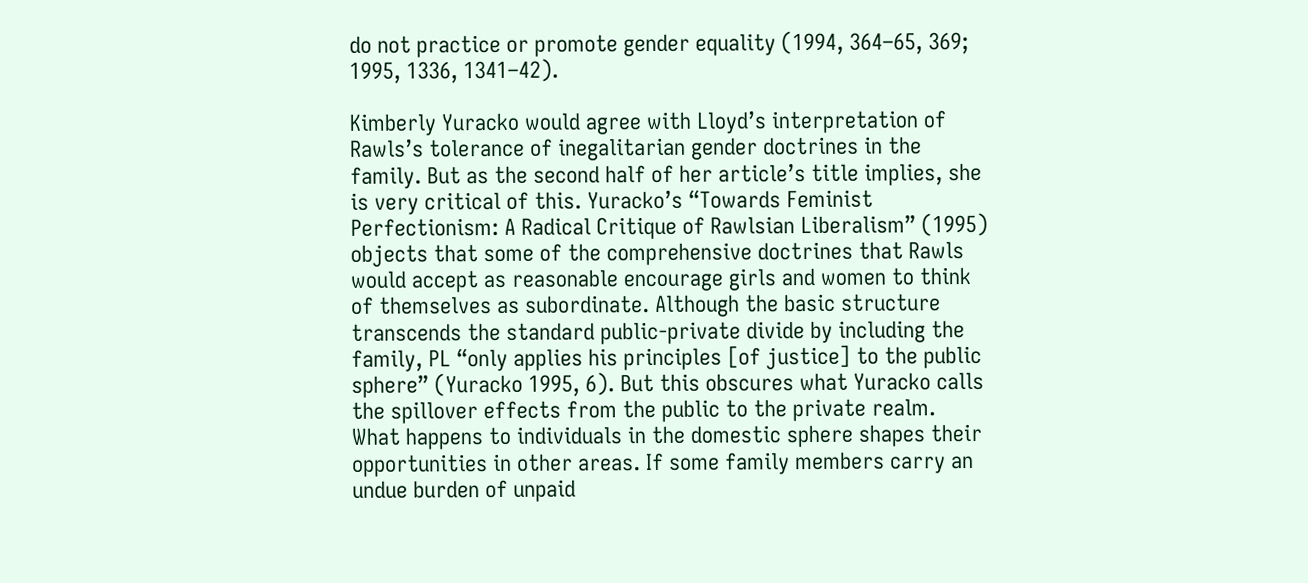do not practice or promote gender equality (1994, 364–65, 369; 1995, 1336, 1341–42).

Kimberly Yuracko would agree with Lloyd’s interpretation of Rawls’s tolerance of inegalitarian gender doctrines in the family. But as the second half of her article’s title implies, she is very critical of this. Yuracko’s “Towards Feminist Perfectionism: A Radical Critique of Rawlsian Liberalism” (1995) objects that some of the comprehensive doctrines that Rawls would accept as reasonable encourage girls and women to think of themselves as subordinate. Although the basic structure transcends the standard public-private divide by including the family, PL “only applies his principles [of justice] to the public sphere” (Yuracko 1995, 6). But this obscures what Yuracko calls the spillover effects from the public to the private realm. What happens to individuals in the domestic sphere shapes their opportunities in other areas. If some family members carry an undue burden of unpaid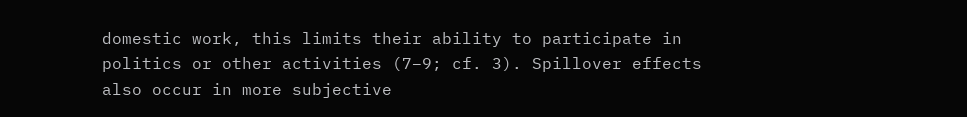domestic work, this limits their ability to participate in politics or other activities (7–9; cf. 3). Spillover effects also occur in more subjective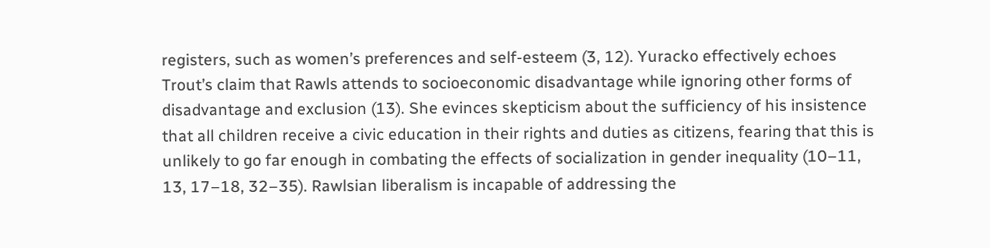registers, such as women’s preferences and self-esteem (3, 12). Yuracko effectively echoes Trout’s claim that Rawls attends to socioeconomic disadvantage while ignoring other forms of disadvantage and exclusion (13). She evinces skepticism about the sufficiency of his insistence that all children receive a civic education in their rights and duties as citizens, fearing that this is unlikely to go far enough in combating the effects of socialization in gender inequality (10–11, 13, 17–18, 32–35). Rawlsian liberalism is incapable of addressing the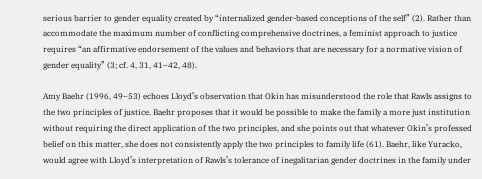serious barrier to gender equality created by “internalized gender-based conceptions of the self” (2). Rather than accommodate the maximum number of conflicting comprehensive doctrines, a feminist approach to justice requires “an affirmative endorsement of the values and behaviors that are necessary for a normative vision of gender equality” (3; cf. 4, 31, 41–42, 48).

Amy Baehr (1996, 49–53) echoes Lloyd’s observation that Okin has misunderstood the role that Rawls assigns to the two principles of justice. Baehr proposes that it would be possible to make the family a more just institution without requiring the direct application of the two principles, and she points out that whatever Okin’s professed belief on this matter, she does not consistently apply the two principles to family life (61). Baehr, like Yuracko, would agree with Lloyd’s interpretation of Rawls’s tolerance of inegalitarian gender doctrines in the family under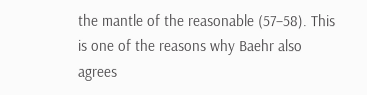the mantle of the reasonable (57–58). This is one of the reasons why Baehr also agrees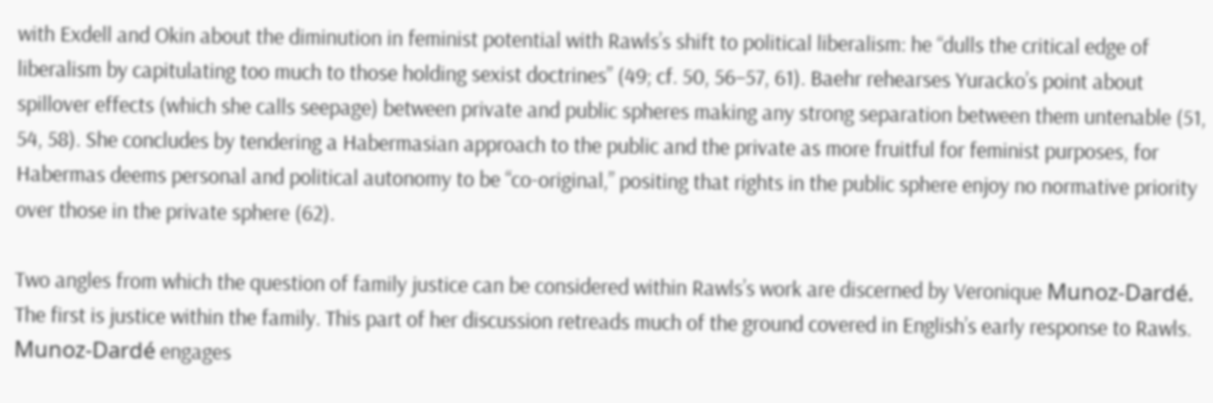with Exdell and Okin about the diminution in feminist potential with Rawls’s shift to political liberalism: he “dulls the critical edge of liberalism by capitulating too much to those holding sexist doctrines” (49; cf. 50, 56–57, 61). Baehr rehearses Yuracko’s point about spillover effects (which she calls seepage) between private and public spheres making any strong separation between them untenable (51, 54, 58). She concludes by tendering a Habermasian approach to the public and the private as more fruitful for feminist purposes, for Habermas deems personal and political autonomy to be “co-original,” positing that rights in the public sphere enjoy no normative priority over those in the private sphere (62).

Two angles from which the question of family justice can be considered within Rawls’s work are discerned by Veronique Munoz-Dardé. The first is justice within the family. This part of her discussion retreads much of the ground covered in English’s early response to Rawls. Munoz-Dardé engages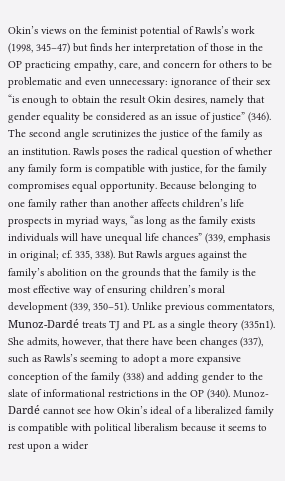Okin’s views on the feminist potential of Rawls’s work (1998, 345–47) but finds her interpretation of those in the OP practicing empathy, care, and concern for others to be problematic and even unnecessary: ignorance of their sex “is enough to obtain the result Okin desires, namely that gender equality be considered as an issue of justice” (346). The second angle scrutinizes the justice of the family as an institution. Rawls poses the radical question of whether any family form is compatible with justice, for the family compromises equal opportunity. Because belonging to one family rather than another affects children’s life prospects in myriad ways, “as long as the family exists individuals will have unequal life chances” (339, emphasis in original; cf. 335, 338). But Rawls argues against the family’s abolition on the grounds that the family is the most effective way of ensuring children’s moral development (339, 350–51). Unlike previous commentators, Munoz-Dardé treats TJ and PL as a single theory (335n1). She admits, however, that there have been changes (337), such as Rawls’s seeming to adopt a more expansive conception of the family (338) and adding gender to the slate of informational restrictions in the OP (340). Munoz-Dardé cannot see how Okin’s ideal of a liberalized family is compatible with political liberalism because it seems to rest upon a wider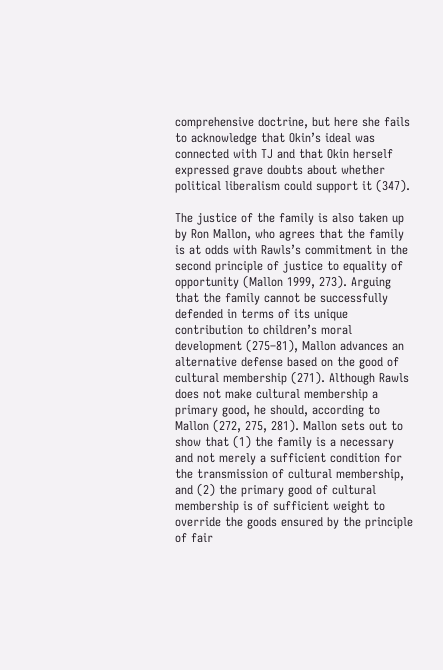comprehensive doctrine, but here she fails to acknowledge that Okin’s ideal was connected with TJ and that Okin herself expressed grave doubts about whether political liberalism could support it (347).

The justice of the family is also taken up by Ron Mallon, who agrees that the family is at odds with Rawls’s commitment in the second principle of justice to equality of opportunity (Mallon 1999, 273). Arguing that the family cannot be successfully defended in terms of its unique contribution to children’s moral development (275–81), Mallon advances an alternative defense based on the good of cultural membership (271). Although Rawls does not make cultural membership a primary good, he should, according to Mallon (272, 275, 281). Mallon sets out to show that (1) the family is a necessary and not merely a sufficient condition for the transmission of cultural membership, and (2) the primary good of cultural membership is of sufficient weight to override the goods ensured by the principle of fair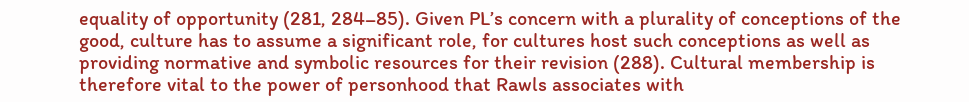equality of opportunity (281, 284–85). Given PL’s concern with a plurality of conceptions of the good, culture has to assume a significant role, for cultures host such conceptions as well as providing normative and symbolic resources for their revision (288). Cultural membership is therefore vital to the power of personhood that Rawls associates with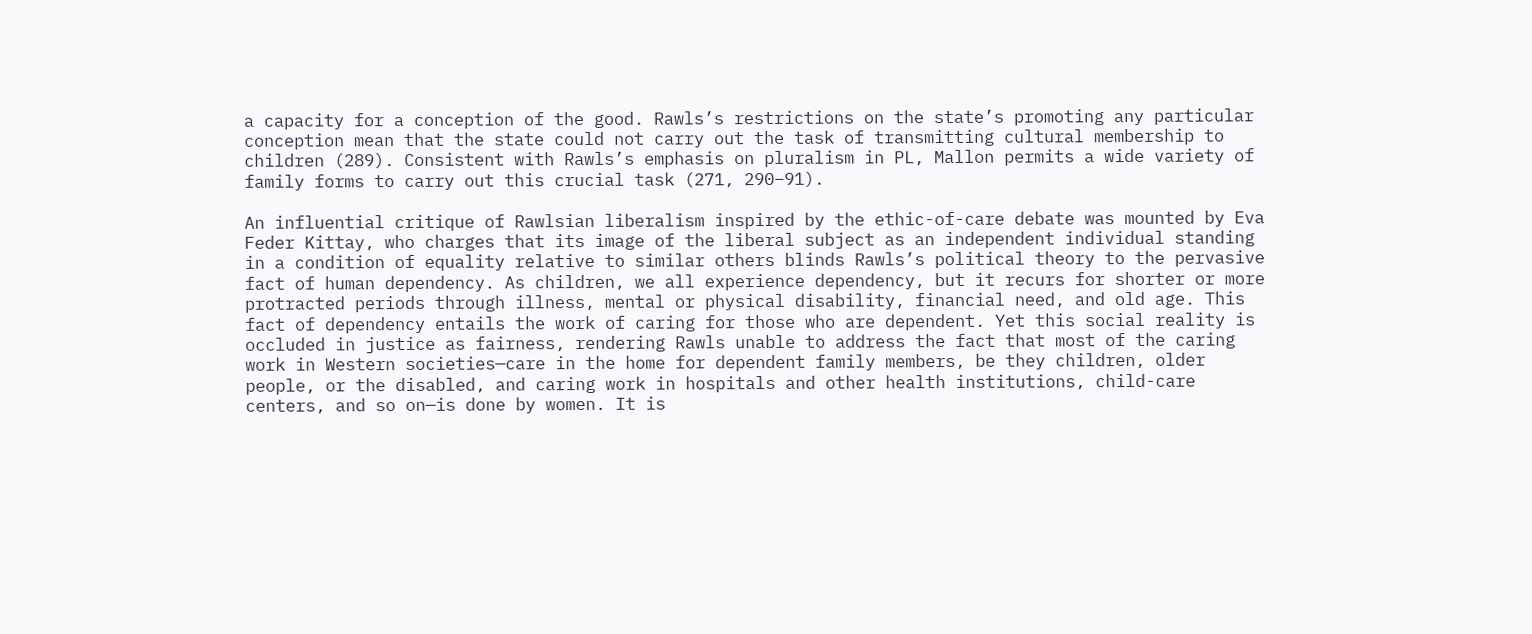a capacity for a conception of the good. Rawls’s restrictions on the state’s promoting any particular conception mean that the state could not carry out the task of transmitting cultural membership to children (289). Consistent with Rawls’s emphasis on pluralism in PL, Mallon permits a wide variety of family forms to carry out this crucial task (271, 290–91).

An influential critique of Rawlsian liberalism inspired by the ethic-of-care debate was mounted by Eva Feder Kittay, who charges that its image of the liberal subject as an independent individual standing in a condition of equality relative to similar others blinds Rawls’s political theory to the pervasive fact of human dependency. As children, we all experience dependency, but it recurs for shorter or more protracted periods through illness, mental or physical disability, financial need, and old age. This fact of dependency entails the work of caring for those who are dependent. Yet this social reality is occluded in justice as fairness, rendering Rawls unable to address the fact that most of the caring work in Western societies—care in the home for dependent family members, be they children, older people, or the disabled, and caring work in hospitals and other health institutions, child-care centers, and so on—is done by women. It is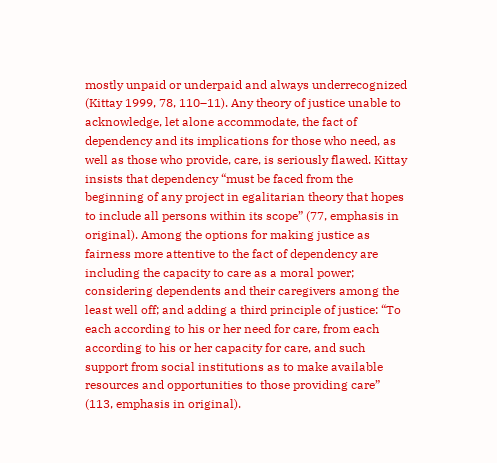mostly unpaid or underpaid and always underrecognized (Kittay 1999, 78, 110–11). Any theory of justice unable to acknowledge, let alone accommodate, the fact of dependency and its implications for those who need, as well as those who provide, care, is seriously flawed. Kittay insists that dependency “must be faced from the beginning of any project in egalitarian theory that hopes to include all persons within its scope” (77, emphasis in original). Among the options for making justice as fairness more attentive to the fact of dependency are including the capacity to care as a moral power; considering dependents and their caregivers among the least well off; and adding a third principle of justice: “To each according to his or her need for care, from each according to his or her capacity for care, and such support from social institutions as to make available resources and opportunities to those providing care” (113, emphasis in original).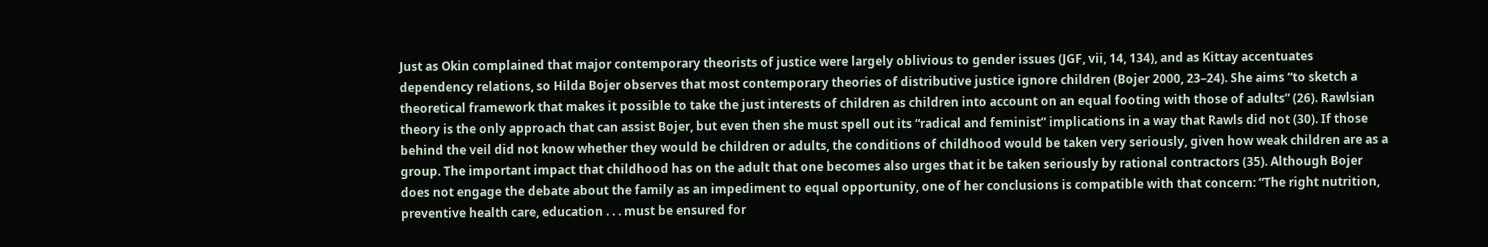Just as Okin complained that major contemporary theorists of justice were largely oblivious to gender issues (JGF, vii, 14, 134), and as Kittay accentuates dependency relations, so Hilda Bojer observes that most contemporary theories of distributive justice ignore children (Bojer 2000, 23–24). She aims “to sketch a theoretical framework that makes it possible to take the just interests of children as children into account on an equal footing with those of adults” (26). Rawlsian theory is the only approach that can assist Bojer, but even then she must spell out its “radical and feminist” implications in a way that Rawls did not (30). If those behind the veil did not know whether they would be children or adults, the conditions of childhood would be taken very seriously, given how weak children are as a group. The important impact that childhood has on the adult that one becomes also urges that it be taken seriously by rational contractors (35). Although Bojer does not engage the debate about the family as an impediment to equal opportunity, one of her conclusions is compatible with that concern: “The right nutrition, preventive health care, education . . . must be ensured for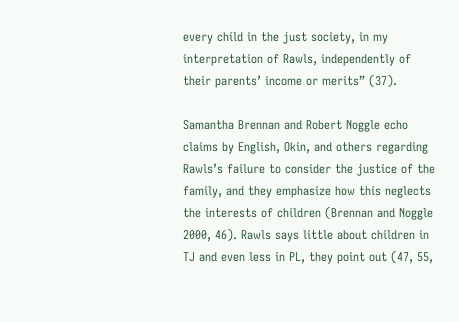every child in the just society, in my interpretation of Rawls, independently of their parents’ income or merits” (37).

Samantha Brennan and Robert Noggle echo claims by English, Okin, and others regarding Rawls’s failure to consider the justice of the family, and they emphasize how this neglects the interests of children (Brennan and Noggle 2000, 46). Rawls says little about children in TJ and even less in PL, they point out (47, 55,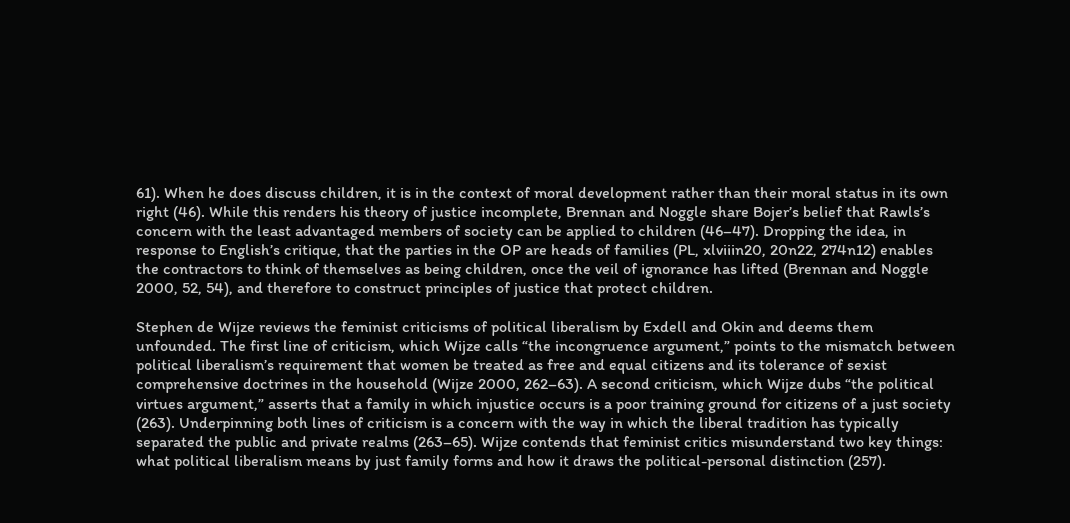61). When he does discuss children, it is in the context of moral development rather than their moral status in its own right (46). While this renders his theory of justice incomplete, Brennan and Noggle share Bojer’s belief that Rawls’s concern with the least advantaged members of society can be applied to children (46–47). Dropping the idea, in response to English’s critique, that the parties in the OP are heads of families (PL, xlviiin20, 20n22, 274n12) enables the contractors to think of themselves as being children, once the veil of ignorance has lifted (Brennan and Noggle 2000, 52, 54), and therefore to construct principles of justice that protect children.

Stephen de Wijze reviews the feminist criticisms of political liberalism by Exdell and Okin and deems them unfounded. The first line of criticism, which Wijze calls “the incongruence argument,” points to the mismatch between political liberalism’s requirement that women be treated as free and equal citizens and its tolerance of sexist comprehensive doctrines in the household (Wijze 2000, 262–63). A second criticism, which Wijze dubs “the political virtues argument,” asserts that a family in which injustice occurs is a poor training ground for citizens of a just society (263). Underpinning both lines of criticism is a concern with the way in which the liberal tradition has typically separated the public and private realms (263–65). Wijze contends that feminist critics misunderstand two key things: what political liberalism means by just family forms and how it draws the political-personal distinction (257).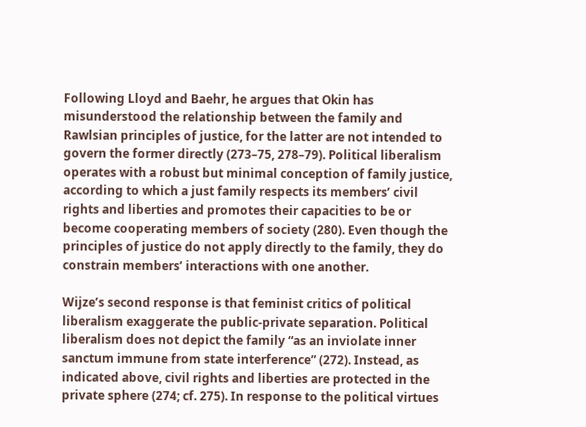Following Lloyd and Baehr, he argues that Okin has misunderstood the relationship between the family and Rawlsian principles of justice, for the latter are not intended to govern the former directly (273–75, 278–79). Political liberalism operates with a robust but minimal conception of family justice, according to which a just family respects its members’ civil rights and liberties and promotes their capacities to be or become cooperating members of society (280). Even though the principles of justice do not apply directly to the family, they do constrain members’ interactions with one another.

Wijze’s second response is that feminist critics of political liberalism exaggerate the public-private separation. Political liberalism does not depict the family “as an inviolate inner sanctum immune from state interference” (272). Instead, as indicated above, civil rights and liberties are protected in the private sphere (274; cf. 275). In response to the political virtues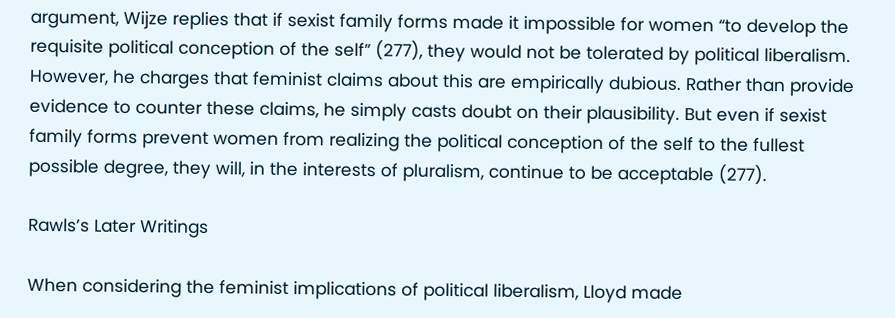argument, Wijze replies that if sexist family forms made it impossible for women “to develop the requisite political conception of the self” (277), they would not be tolerated by political liberalism. However, he charges that feminist claims about this are empirically dubious. Rather than provide evidence to counter these claims, he simply casts doubt on their plausibility. But even if sexist family forms prevent women from realizing the political conception of the self to the fullest possible degree, they will, in the interests of pluralism, continue to be acceptable (277).

Rawls’s Later Writings

When considering the feminist implications of political liberalism, Lloyd made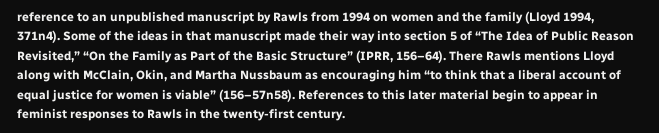reference to an unpublished manuscript by Rawls from 1994 on women and the family (Lloyd 1994, 371n4). Some of the ideas in that manuscript made their way into section 5 of “The Idea of Public Reason Revisited,” “On the Family as Part of the Basic Structure” (IPRR, 156–64). There Rawls mentions Lloyd along with McClain, Okin, and Martha Nussbaum as encouraging him “to think that a liberal account of equal justice for women is viable” (156–57n58). References to this later material begin to appear in feminist responses to Rawls in the twenty-first century.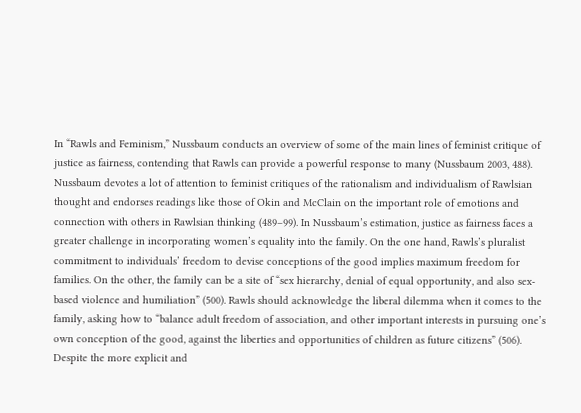In “Rawls and Feminism,” Nussbaum conducts an overview of some of the main lines of feminist critique of justice as fairness, contending that Rawls can provide a powerful response to many (Nussbaum 2003, 488). Nussbaum devotes a lot of attention to feminist critiques of the rationalism and individualism of Rawlsian thought and endorses readings like those of Okin and McClain on the important role of emotions and connection with others in Rawlsian thinking (489–99). In Nussbaum’s estimation, justice as fairness faces a greater challenge in incorporating women’s equality into the family. On the one hand, Rawls’s pluralist commitment to individuals’ freedom to devise conceptions of the good implies maximum freedom for families. On the other, the family can be a site of “sex hierarchy, denial of equal opportunity, and also sex-based violence and humiliation” (500). Rawls should acknowledge the liberal dilemma when it comes to the family, asking how to “balance adult freedom of association, and other important interests in pursuing one’s own conception of the good, against the liberties and opportunities of children as future citizens” (506). Despite the more explicit and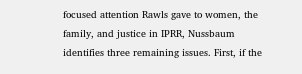focused attention Rawls gave to women, the family, and justice in IPRR, Nussbaum identifies three remaining issues. First, if the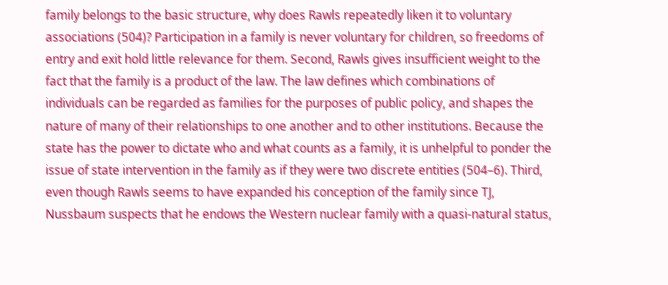family belongs to the basic structure, why does Rawls repeatedly liken it to voluntary associations (504)? Participation in a family is never voluntary for children, so freedoms of entry and exit hold little relevance for them. Second, Rawls gives insufficient weight to the fact that the family is a product of the law. The law defines which combinations of individuals can be regarded as families for the purposes of public policy, and shapes the nature of many of their relationships to one another and to other institutions. Because the state has the power to dictate who and what counts as a family, it is unhelpful to ponder the issue of state intervention in the family as if they were two discrete entities (504–6). Third, even though Rawls seems to have expanded his conception of the family since TJ, Nussbaum suspects that he endows the Western nuclear family with a quasi-natural status,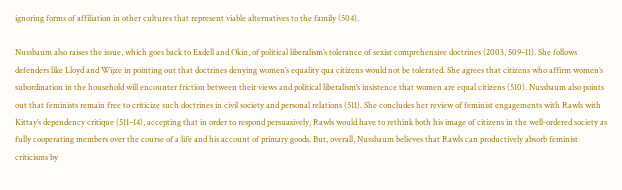ignoring forms of affiliation in other cultures that represent viable alternatives to the family (504).

Nussbaum also raises the issue, which goes back to Exdell and Okin, of political liberalism’s tolerance of sexist comprehensive doctrines (2003, 509–11). She follows defenders like Lloyd and Wijze in pointing out that doctrines denying women’s equality qua citizens would not be tolerated. She agrees that citizens who affirm women’s subordination in the household will encounter friction between their views and political liberalism’s insistence that women are equal citizens (510). Nussbaum also points out that feminists remain free to criticize such doctrines in civil society and personal relations (511). She concludes her review of feminist engagements with Rawls with Kittay’s dependency critique (511–14), accepting that in order to respond persuasively, Rawls would have to rethink both his image of citizens in the well-ordered society as fully cooperating members over the course of a life and his account of primary goods. But, overall, Nussbaum believes that Rawls can productively absorb feminist criticisms by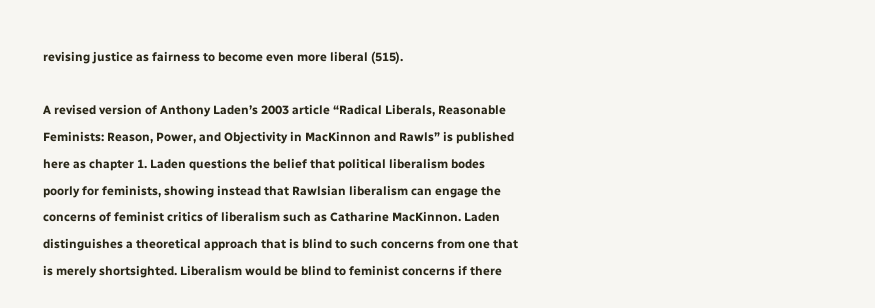revising justice as fairness to become even more liberal (515).

A revised version of Anthony Laden’s 2003 article “Radical Liberals, Reasonable Feminists: Reason, Power, and Objectivity in MacKinnon and Rawls” is published here as chapter 1. Laden questions the belief that political liberalism bodes poorly for feminists, showing instead that Rawlsian liberalism can engage the concerns of feminist critics of liberalism such as Catharine MacKinnon. Laden distinguishes a theoretical approach that is blind to such concerns from one that is merely shortsighted. Liberalism would be blind to feminist concerns if there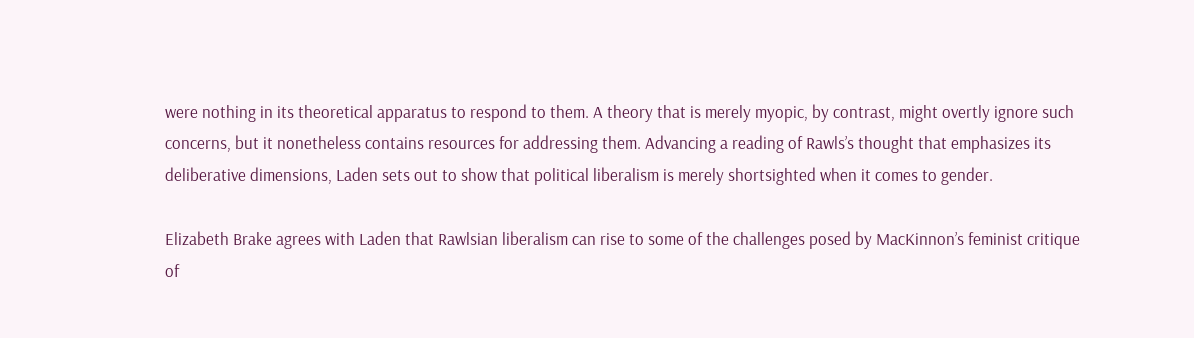were nothing in its theoretical apparatus to respond to them. A theory that is merely myopic, by contrast, might overtly ignore such concerns, but it nonetheless contains resources for addressing them. Advancing a reading of Rawls’s thought that emphasizes its deliberative dimensions, Laden sets out to show that political liberalism is merely shortsighted when it comes to gender.

Elizabeth Brake agrees with Laden that Rawlsian liberalism can rise to some of the challenges posed by MacKinnon’s feminist critique of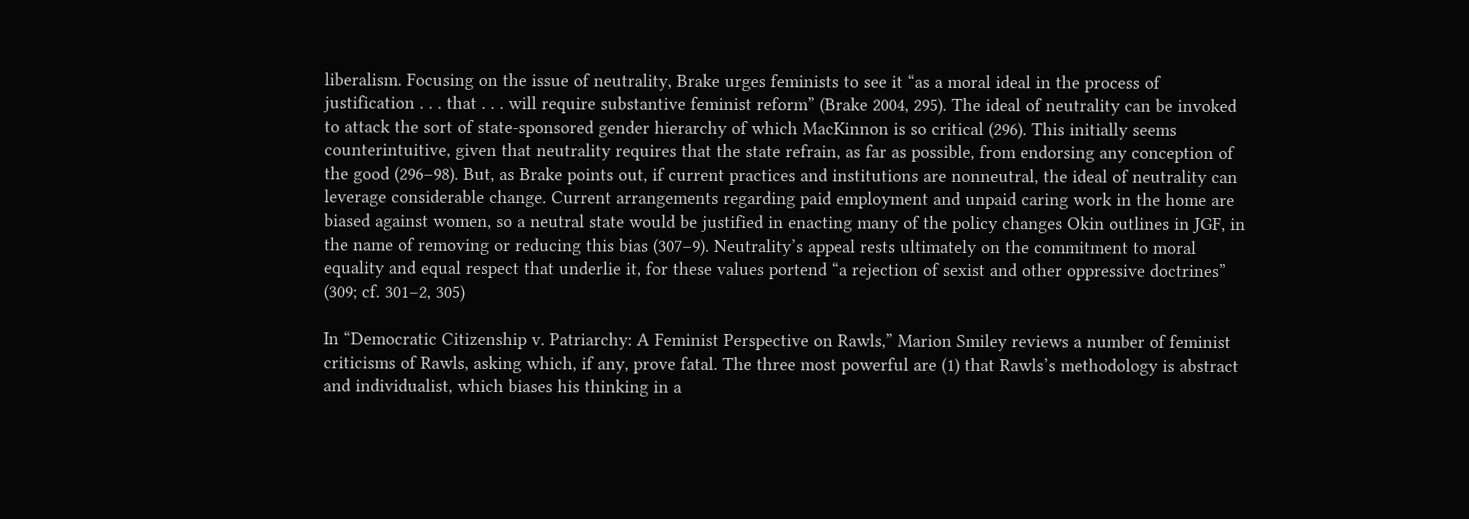liberalism. Focusing on the issue of neutrality, Brake urges feminists to see it “as a moral ideal in the process of justification . . . that . . . will require substantive feminist reform” (Brake 2004, 295). The ideal of neutrality can be invoked to attack the sort of state-sponsored gender hierarchy of which MacKinnon is so critical (296). This initially seems counterintuitive, given that neutrality requires that the state refrain, as far as possible, from endorsing any conception of the good (296–98). But, as Brake points out, if current practices and institutions are nonneutral, the ideal of neutrality can leverage considerable change. Current arrangements regarding paid employment and unpaid caring work in the home are biased against women, so a neutral state would be justified in enacting many of the policy changes Okin outlines in JGF, in the name of removing or reducing this bias (307–9). Neutrality’s appeal rests ultimately on the commitment to moral equality and equal respect that underlie it, for these values portend “a rejection of sexist and other oppressive doctrines” (309; cf. 301–2, 305)

In “Democratic Citizenship v. Patriarchy: A Feminist Perspective on Rawls,” Marion Smiley reviews a number of feminist criticisms of Rawls, asking which, if any, prove fatal. The three most powerful are (1) that Rawls’s methodology is abstract and individualist, which biases his thinking in a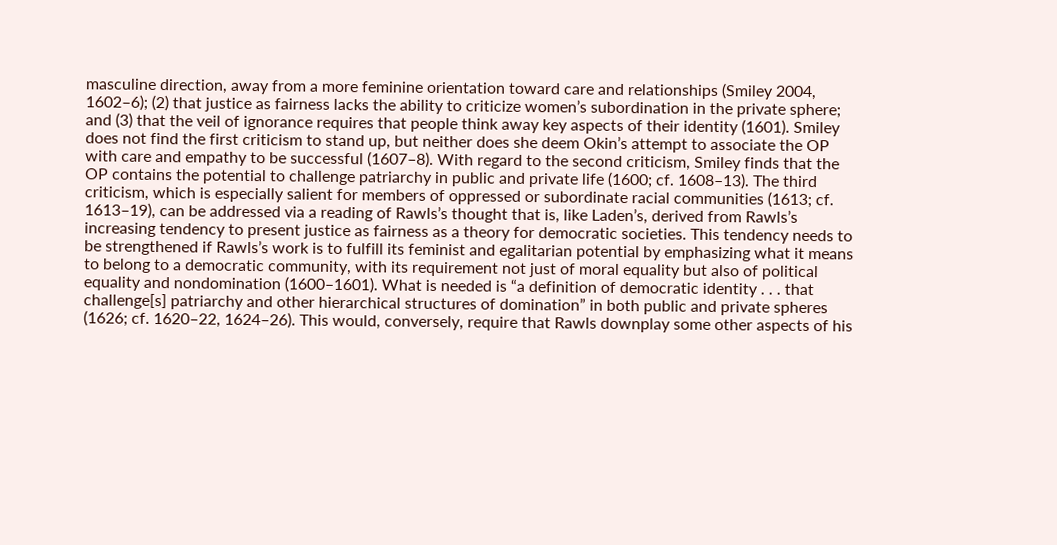masculine direction, away from a more feminine orientation toward care and relationships (Smiley 2004, 1602–6); (2) that justice as fairness lacks the ability to criticize women’s subordination in the private sphere; and (3) that the veil of ignorance requires that people think away key aspects of their identity (1601). Smiley does not find the first criticism to stand up, but neither does she deem Okin’s attempt to associate the OP with care and empathy to be successful (1607–8). With regard to the second criticism, Smiley finds that the OP contains the potential to challenge patriarchy in public and private life (1600; cf. 1608–13). The third criticism, which is especially salient for members of oppressed or subordinate racial communities (1613; cf. 1613–19), can be addressed via a reading of Rawls’s thought that is, like Laden’s, derived from Rawls’s increasing tendency to present justice as fairness as a theory for democratic societies. This tendency needs to be strengthened if Rawls’s work is to fulfill its feminist and egalitarian potential by emphasizing what it means to belong to a democratic community, with its requirement not just of moral equality but also of political equality and nondomination (1600–1601). What is needed is “a definition of democratic identity . . . that challenge[s] patriarchy and other hierarchical structures of domination” in both public and private spheres (1626; cf. 1620–22, 1624–26). This would, conversely, require that Rawls downplay some other aspects of his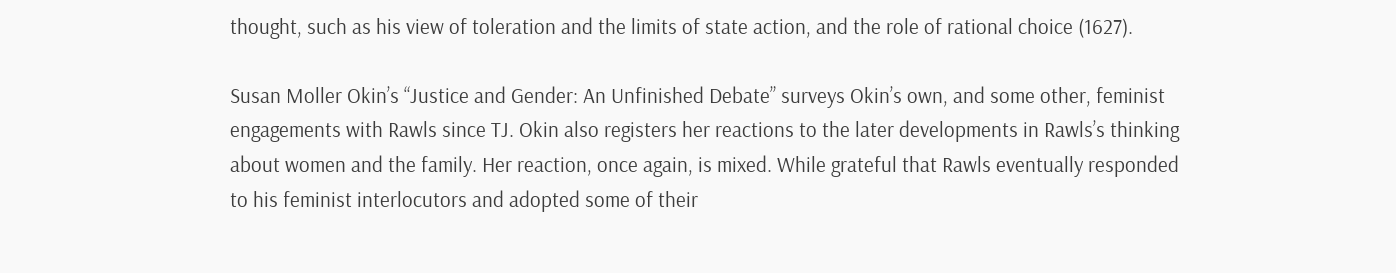thought, such as his view of toleration and the limits of state action, and the role of rational choice (1627).

Susan Moller Okin’s “Justice and Gender: An Unfinished Debate” surveys Okin’s own, and some other, feminist engagements with Rawls since TJ. Okin also registers her reactions to the later developments in Rawls’s thinking about women and the family. Her reaction, once again, is mixed. While grateful that Rawls eventually responded to his feminist interlocutors and adopted some of their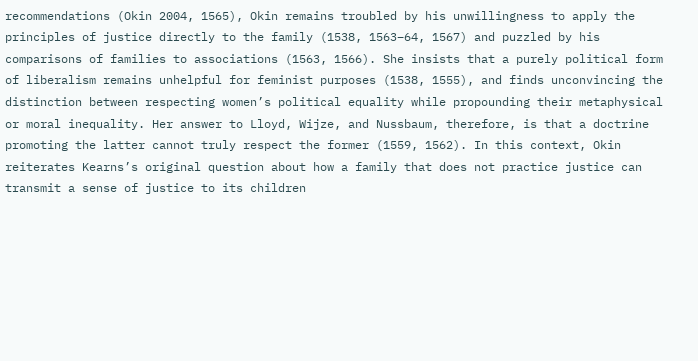recommendations (Okin 2004, 1565), Okin remains troubled by his unwillingness to apply the principles of justice directly to the family (1538, 1563–64, 1567) and puzzled by his comparisons of families to associations (1563, 1566). She insists that a purely political form of liberalism remains unhelpful for feminist purposes (1538, 1555), and finds unconvincing the distinction between respecting women’s political equality while propounding their metaphysical or moral inequality. Her answer to Lloyd, Wijze, and Nussbaum, therefore, is that a doctrine promoting the latter cannot truly respect the former (1559, 1562). In this context, Okin reiterates Kearns’s original question about how a family that does not practice justice can transmit a sense of justice to its children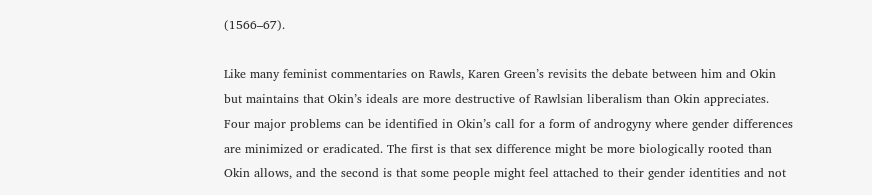(1566–67).

Like many feminist commentaries on Rawls, Karen Green’s revisits the debate between him and Okin but maintains that Okin’s ideals are more destructive of Rawlsian liberalism than Okin appreciates. Four major problems can be identified in Okin’s call for a form of androgyny where gender differences are minimized or eradicated. The first is that sex difference might be more biologically rooted than Okin allows, and the second is that some people might feel attached to their gender identities and not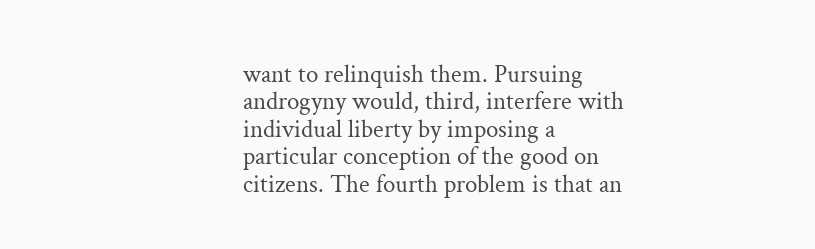want to relinquish them. Pursuing androgyny would, third, interfere with individual liberty by imposing a particular conception of the good on citizens. The fourth problem is that an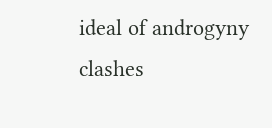ideal of androgyny clashes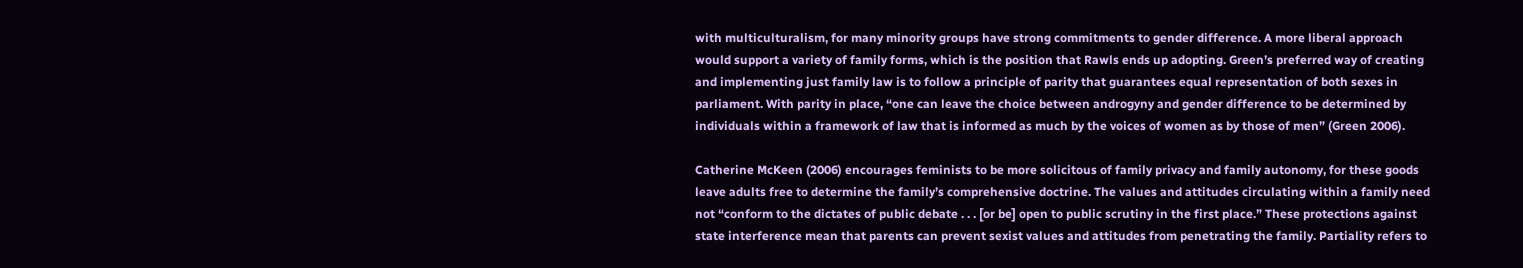with multiculturalism, for many minority groups have strong commitments to gender difference. A more liberal approach would support a variety of family forms, which is the position that Rawls ends up adopting. Green’s preferred way of creating and implementing just family law is to follow a principle of parity that guarantees equal representation of both sexes in parliament. With parity in place, “one can leave the choice between androgyny and gender difference to be determined by individuals within a framework of law that is informed as much by the voices of women as by those of men” (Green 2006).

Catherine McKeen (2006) encourages feminists to be more solicitous of family privacy and family autonomy, for these goods leave adults free to determine the family’s comprehensive doctrine. The values and attitudes circulating within a family need not “conform to the dictates of public debate . . . [or be] open to public scrutiny in the first place.” These protections against state interference mean that parents can prevent sexist values and attitudes from penetrating the family. Partiality refers to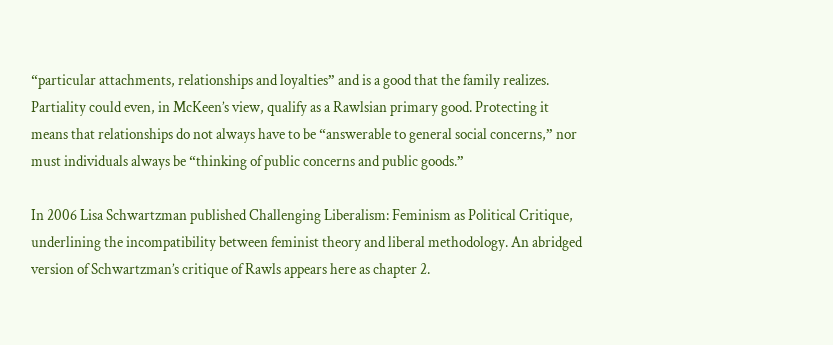“particular attachments, relationships and loyalties” and is a good that the family realizes. Partiality could even, in McKeen’s view, qualify as a Rawlsian primary good. Protecting it means that relationships do not always have to be “answerable to general social concerns,” nor must individuals always be “thinking of public concerns and public goods.”

In 2006 Lisa Schwartzman published Challenging Liberalism: Feminism as Political Critique, underlining the incompatibility between feminist theory and liberal methodology. An abridged version of Schwartzman’s critique of Rawls appears here as chapter 2.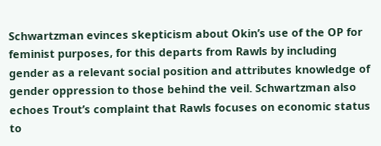Schwartzman evinces skepticism about Okin’s use of the OP for feminist purposes, for this departs from Rawls by including gender as a relevant social position and attributes knowledge of gender oppression to those behind the veil. Schwartzman also echoes Trout’s complaint that Rawls focuses on economic status to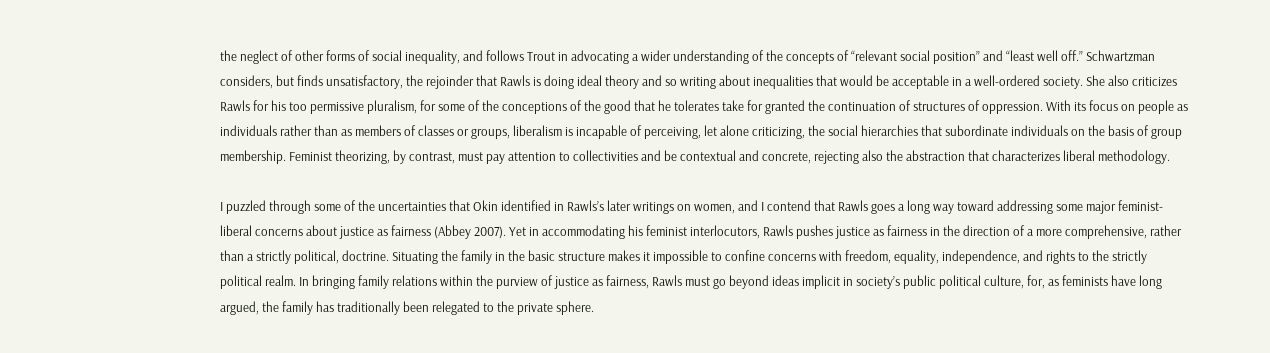the neglect of other forms of social inequality, and follows Trout in advocating a wider understanding of the concepts of “relevant social position” and “least well off.” Schwartzman considers, but finds unsatisfactory, the rejoinder that Rawls is doing ideal theory and so writing about inequalities that would be acceptable in a well-ordered society. She also criticizes Rawls for his too permissive pluralism, for some of the conceptions of the good that he tolerates take for granted the continuation of structures of oppression. With its focus on people as individuals rather than as members of classes or groups, liberalism is incapable of perceiving, let alone criticizing, the social hierarchies that subordinate individuals on the basis of group membership. Feminist theorizing, by contrast, must pay attention to collectivities and be contextual and concrete, rejecting also the abstraction that characterizes liberal methodology.

I puzzled through some of the uncertainties that Okin identified in Rawls’s later writings on women, and I contend that Rawls goes a long way toward addressing some major feminist-liberal concerns about justice as fairness (Abbey 2007). Yet in accommodating his feminist interlocutors, Rawls pushes justice as fairness in the direction of a more comprehensive, rather than a strictly political, doctrine. Situating the family in the basic structure makes it impossible to confine concerns with freedom, equality, independence, and rights to the strictly political realm. In bringing family relations within the purview of justice as fairness, Rawls must go beyond ideas implicit in society’s public political culture, for, as feminists have long argued, the family has traditionally been relegated to the private sphere.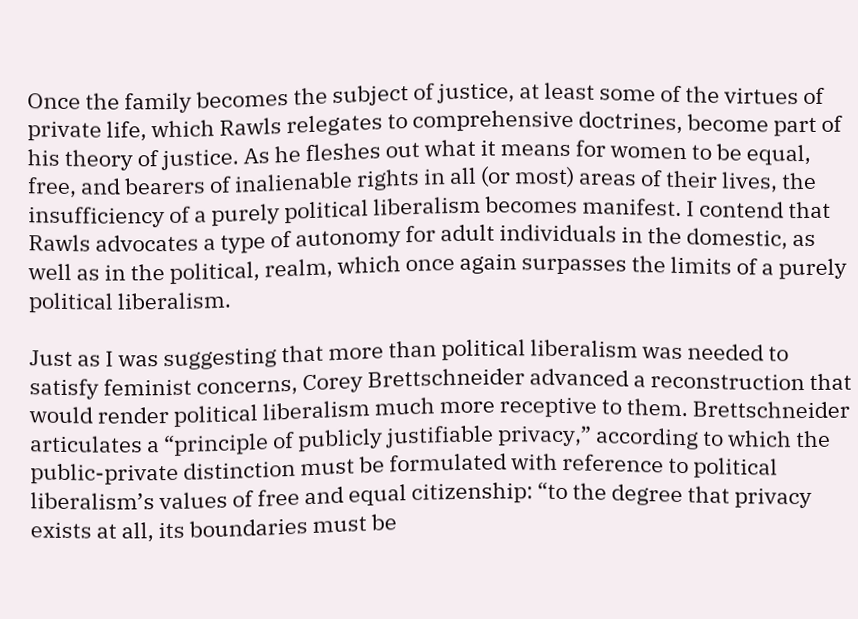Once the family becomes the subject of justice, at least some of the virtues of private life, which Rawls relegates to comprehensive doctrines, become part of his theory of justice. As he fleshes out what it means for women to be equal, free, and bearers of inalienable rights in all (or most) areas of their lives, the insufficiency of a purely political liberalism becomes manifest. I contend that Rawls advocates a type of autonomy for adult individuals in the domestic, as well as in the political, realm, which once again surpasses the limits of a purely political liberalism.

Just as I was suggesting that more than political liberalism was needed to satisfy feminist concerns, Corey Brettschneider advanced a reconstruction that would render political liberalism much more receptive to them. Brettschneider articulates a “principle of publicly justifiable privacy,” according to which the public-private distinction must be formulated with reference to political liberalism’s values of free and equal citizenship: “to the degree that privacy exists at all, its boundaries must be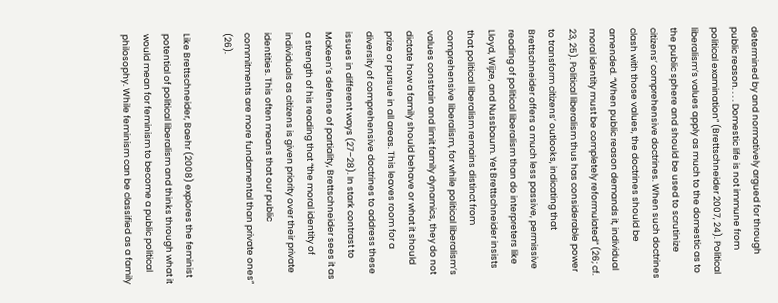determined by and normatively argued for through public reason. . . . Domestic life is not immune from political examination” (Brettschneider 2007, 24). Political liberalism’s values apply as much to the domestic as to the public sphere and should be used to scrutinize citizens’ comprehensive doctrines. When such doctrines clash with those values, the doctrines should be amended. “When public reason demands it, individual moral identity must be completely reformulated” (26; cf. 23, 25). Political liberalism thus has considerable power to transform citizens’ outlooks, indicating that Brettschneider offers a much less passive, permissive reading of political liberalism than do interpreters like Lloyd, Wijze, and Nussbaum. Yet Brettschneider insists that political liberalism remains distinct from comprehensive liberalism, for while political liberalism’s values constrain and limit family dynamics, they do not dictate how a family should behave or what it should prize or pursue in all areas. This leaves room for a diversity of comprehensive doctrines to address these issues in different ways (27–28). In stark contrast to McKeen’s defense of partiality, Brettschneider sees it as a strength of his reading that “the moral identity of individuals as citizens is given priority over their private identities. This often means that our public commitments are more fundamental than private ones” (26).

Like Brettschneider, Baehr (2008) explores the feminist potential of political liberalism and thinks through what it would mean for feminism to become a public political philosophy. While feminism can be classified as a family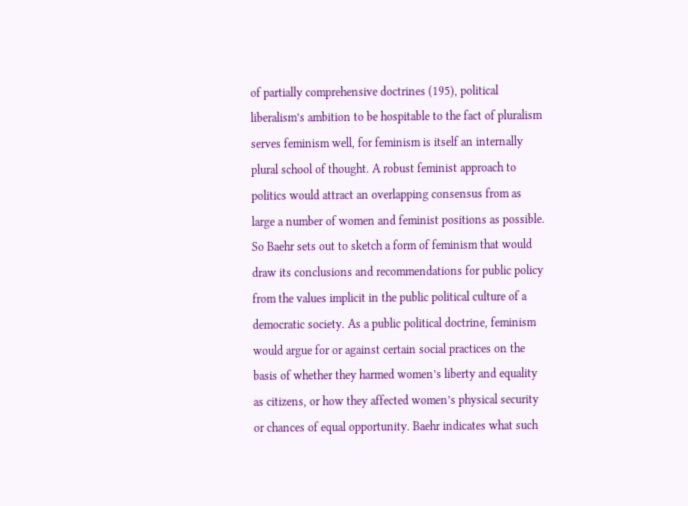of partially comprehensive doctrines (195), political liberalism’s ambition to be hospitable to the fact of pluralism serves feminism well, for feminism is itself an internally plural school of thought. A robust feminist approach to politics would attract an overlapping consensus from as large a number of women and feminist positions as possible. So Baehr sets out to sketch a form of feminism that would draw its conclusions and recommendations for public policy from the values implicit in the public political culture of a democratic society. As a public political doctrine, feminism would argue for or against certain social practices on the basis of whether they harmed women’s liberty and equality as citizens, or how they affected women’s physical security or chances of equal opportunity. Baehr indicates what such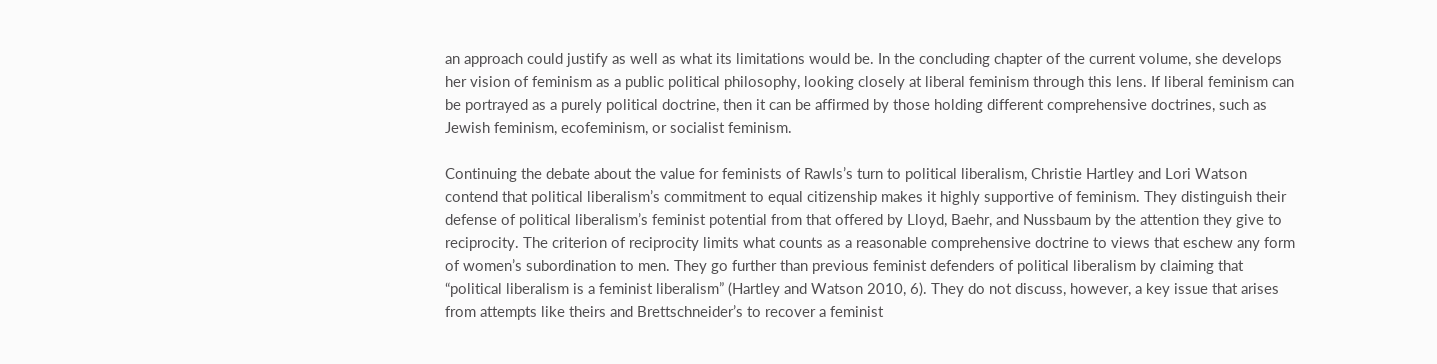an approach could justify as well as what its limitations would be. In the concluding chapter of the current volume, she develops her vision of feminism as a public political philosophy, looking closely at liberal feminism through this lens. If liberal feminism can be portrayed as a purely political doctrine, then it can be affirmed by those holding different comprehensive doctrines, such as Jewish feminism, ecofeminism, or socialist feminism.

Continuing the debate about the value for feminists of Rawls’s turn to political liberalism, Christie Hartley and Lori Watson contend that political liberalism’s commitment to equal citizenship makes it highly supportive of feminism. They distinguish their defense of political liberalism’s feminist potential from that offered by Lloyd, Baehr, and Nussbaum by the attention they give to reciprocity. The criterion of reciprocity limits what counts as a reasonable comprehensive doctrine to views that eschew any form of women’s subordination to men. They go further than previous feminist defenders of political liberalism by claiming that “political liberalism is a feminist liberalism” (Hartley and Watson 2010, 6). They do not discuss, however, a key issue that arises from attempts like theirs and Brettschneider’s to recover a feminist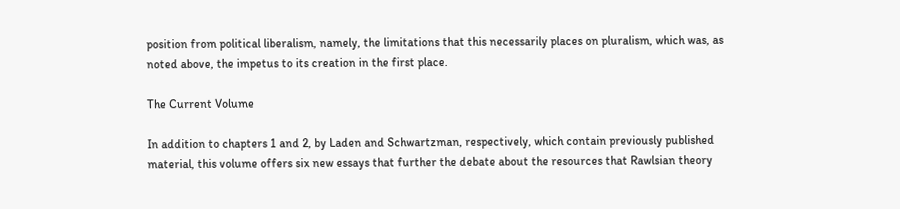position from political liberalism, namely, the limitations that this necessarily places on pluralism, which was, as noted above, the impetus to its creation in the first place.

The Current Volume

In addition to chapters 1 and 2, by Laden and Schwartzman, respectively, which contain previously published material, this volume offers six new essays that further the debate about the resources that Rawlsian theory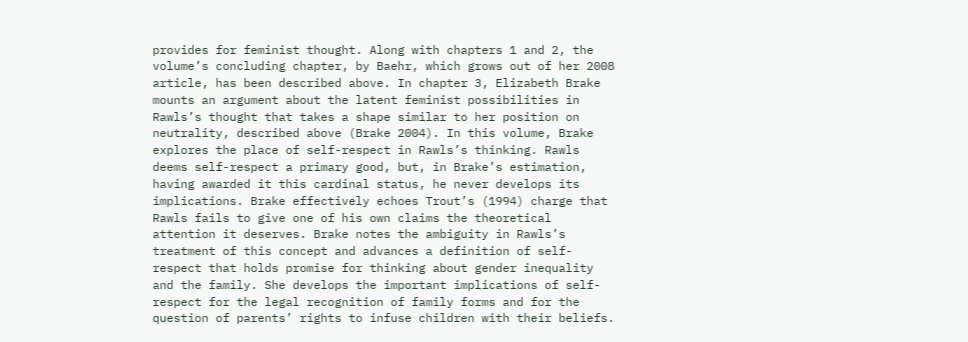provides for feminist thought. Along with chapters 1 and 2, the volume’s concluding chapter, by Baehr, which grows out of her 2008 article, has been described above. In chapter 3, Elizabeth Brake mounts an argument about the latent feminist possibilities in Rawls’s thought that takes a shape similar to her position on neutrality, described above (Brake 2004). In this volume, Brake explores the place of self-respect in Rawls’s thinking. Rawls deems self-respect a primary good, but, in Brake’s estimation, having awarded it this cardinal status, he never develops its implications. Brake effectively echoes Trout’s (1994) charge that Rawls fails to give one of his own claims the theoretical attention it deserves. Brake notes the ambiguity in Rawls’s treatment of this concept and advances a definition of self-respect that holds promise for thinking about gender inequality and the family. She develops the important implications of self-respect for the legal recognition of family forms and for the question of parents’ rights to infuse children with their beliefs.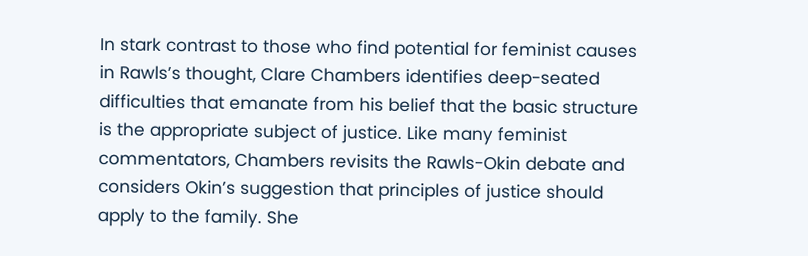In stark contrast to those who find potential for feminist causes in Rawls’s thought, Clare Chambers identifies deep-seated difficulties that emanate from his belief that the basic structure is the appropriate subject of justice. Like many feminist commentators, Chambers revisits the Rawls-Okin debate and considers Okin’s suggestion that principles of justice should apply to the family. She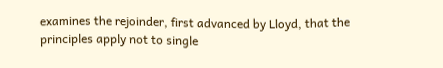examines the rejoinder, first advanced by Lloyd, that the principles apply not to single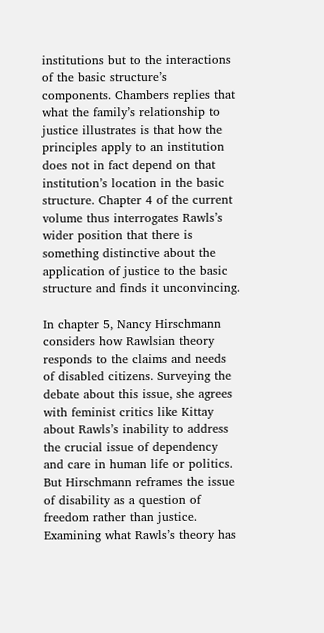institutions but to the interactions of the basic structure’s components. Chambers replies that what the family’s relationship to justice illustrates is that how the principles apply to an institution does not in fact depend on that institution’s location in the basic structure. Chapter 4 of the current volume thus interrogates Rawls’s wider position that there is something distinctive about the application of justice to the basic structure and finds it unconvincing.

In chapter 5, Nancy Hirschmann considers how Rawlsian theory responds to the claims and needs of disabled citizens. Surveying the debate about this issue, she agrees with feminist critics like Kittay about Rawls’s inability to address the crucial issue of dependency and care in human life or politics. But Hirschmann reframes the issue of disability as a question of freedom rather than justice. Examining what Rawls’s theory has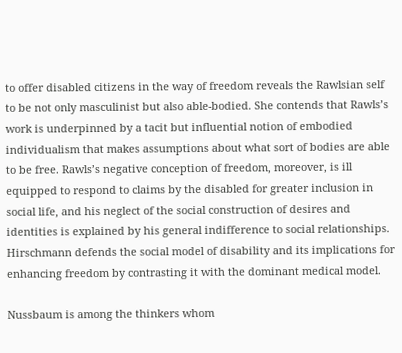to offer disabled citizens in the way of freedom reveals the Rawlsian self to be not only masculinist but also able-bodied. She contends that Rawls’s work is underpinned by a tacit but influential notion of embodied individualism that makes assumptions about what sort of bodies are able to be free. Rawls’s negative conception of freedom, moreover, is ill equipped to respond to claims by the disabled for greater inclusion in social life, and his neglect of the social construction of desires and identities is explained by his general indifference to social relationships. Hirschmann defends the social model of disability and its implications for enhancing freedom by contrasting it with the dominant medical model.

Nussbaum is among the thinkers whom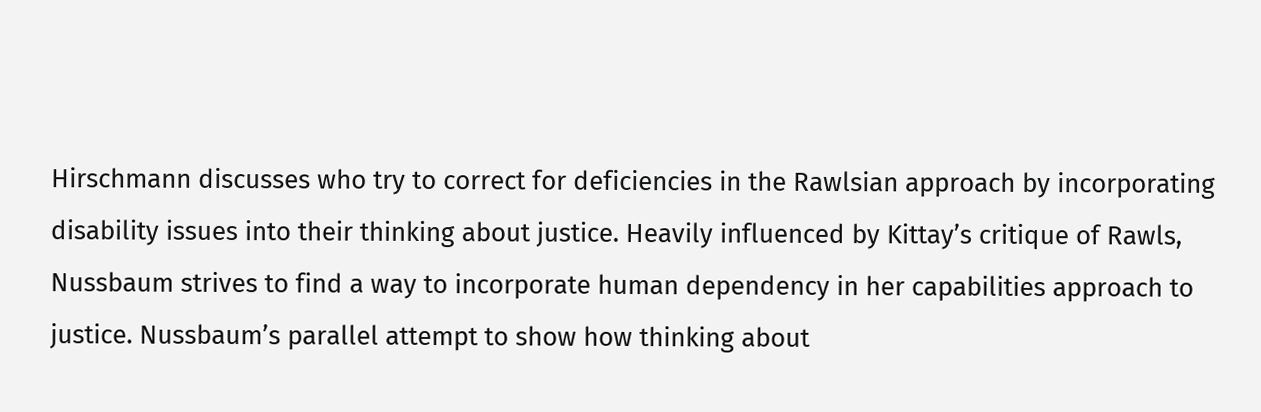Hirschmann discusses who try to correct for deficiencies in the Rawlsian approach by incorporating disability issues into their thinking about justice. Heavily influenced by Kittay’s critique of Rawls, Nussbaum strives to find a way to incorporate human dependency in her capabilities approach to justice. Nussbaum’s parallel attempt to show how thinking about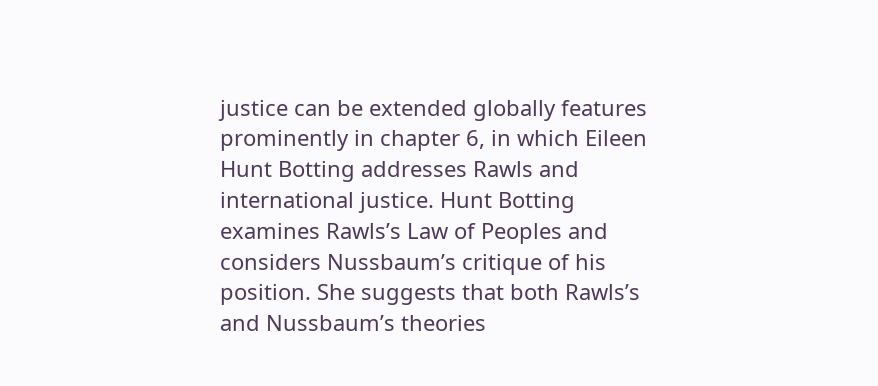justice can be extended globally features prominently in chapter 6, in which Eileen Hunt Botting addresses Rawls and international justice. Hunt Botting examines Rawls’s Law of Peoples and considers Nussbaum’s critique of his position. She suggests that both Rawls’s and Nussbaum’s theories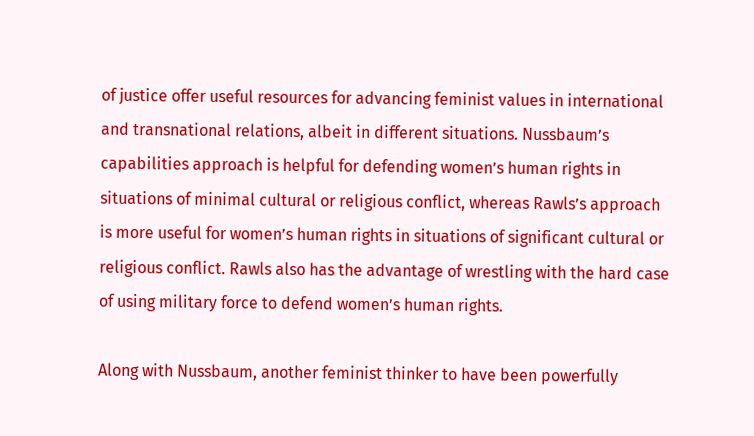of justice offer useful resources for advancing feminist values in international and transnational relations, albeit in different situations. Nussbaum’s capabilities approach is helpful for defending women’s human rights in situations of minimal cultural or religious conflict, whereas Rawls’s approach is more useful for women’s human rights in situations of significant cultural or religious conflict. Rawls also has the advantage of wrestling with the hard case of using military force to defend women’s human rights.

Along with Nussbaum, another feminist thinker to have been powerfully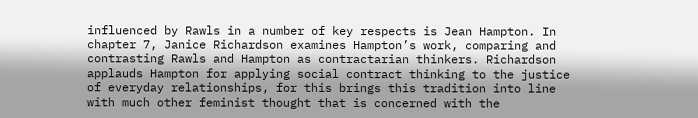influenced by Rawls in a number of key respects is Jean Hampton. In chapter 7, Janice Richardson examines Hampton’s work, comparing and contrasting Rawls and Hampton as contractarian thinkers. Richardson applauds Hampton for applying social contract thinking to the justice of everyday relationships, for this brings this tradition into line with much other feminist thought that is concerned with the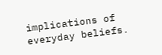implications of everyday beliefs.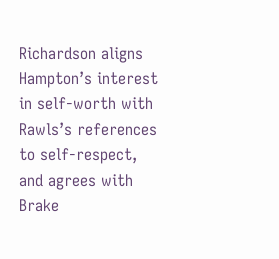Richardson aligns Hampton’s interest in self-worth with Rawls’s references to self-respect, and agrees with Brake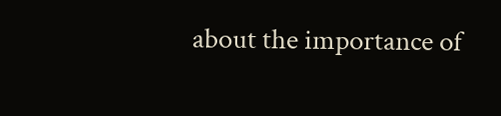about the importance of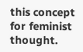this concept for feminist thought.